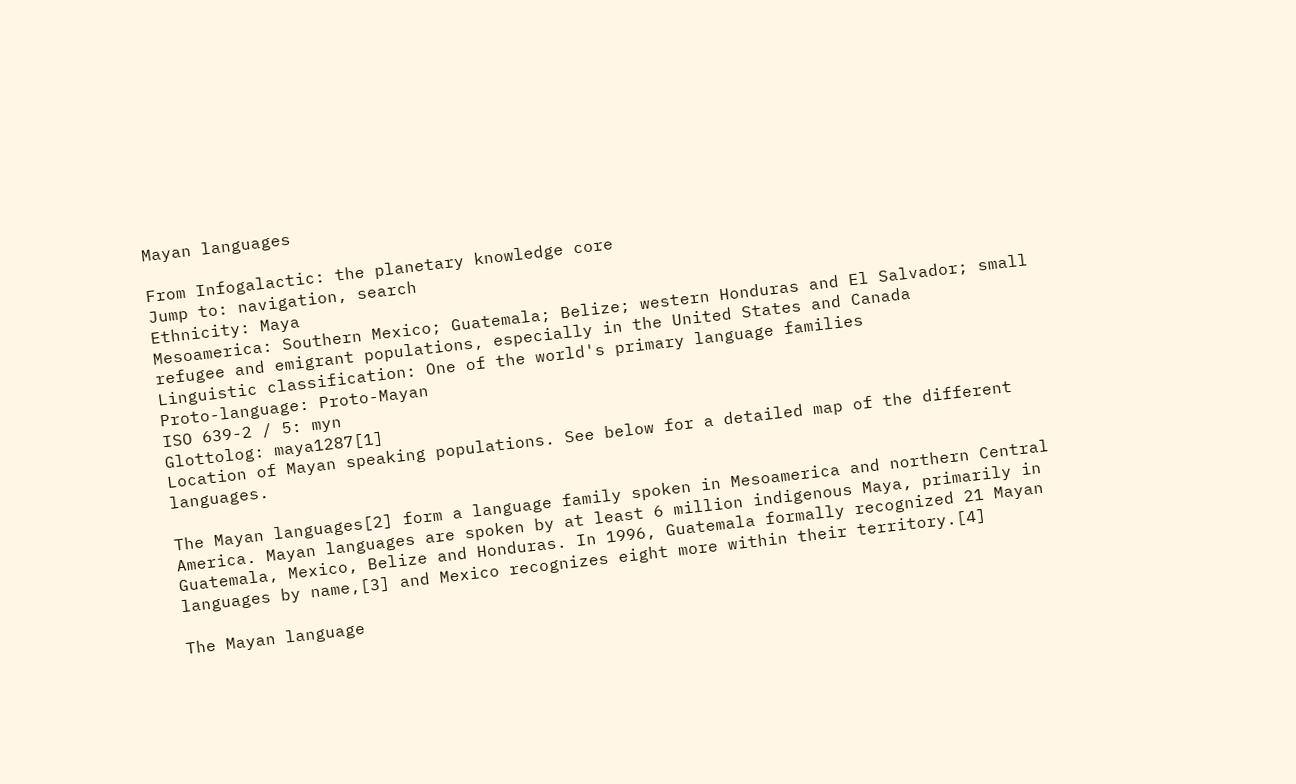Mayan languages

From Infogalactic: the planetary knowledge core
Jump to: navigation, search
Ethnicity: Maya
Mesoamerica: Southern Mexico; Guatemala; Belize; western Honduras and El Salvador; small refugee and emigrant populations, especially in the United States and Canada
Linguistic classification: One of the world's primary language families
Proto-language: Proto-Mayan
ISO 639-2 / 5: myn
Glottolog: maya1287[1]
Location of Mayan speaking populations. See below for a detailed map of the different languages.

The Mayan languages[2] form a language family spoken in Mesoamerica and northern Central America. Mayan languages are spoken by at least 6 million indigenous Maya, primarily in Guatemala, Mexico, Belize and Honduras. In 1996, Guatemala formally recognized 21 Mayan languages by name,[3] and Mexico recognizes eight more within their territory.[4]

The Mayan language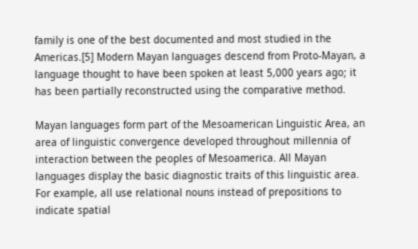family is one of the best documented and most studied in the Americas.[5] Modern Mayan languages descend from Proto-Mayan, a language thought to have been spoken at least 5,000 years ago; it has been partially reconstructed using the comparative method.

Mayan languages form part of the Mesoamerican Linguistic Area, an area of linguistic convergence developed throughout millennia of interaction between the peoples of Mesoamerica. All Mayan languages display the basic diagnostic traits of this linguistic area. For example, all use relational nouns instead of prepositions to indicate spatial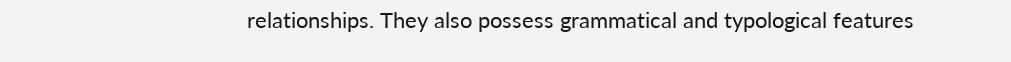relationships. They also possess grammatical and typological features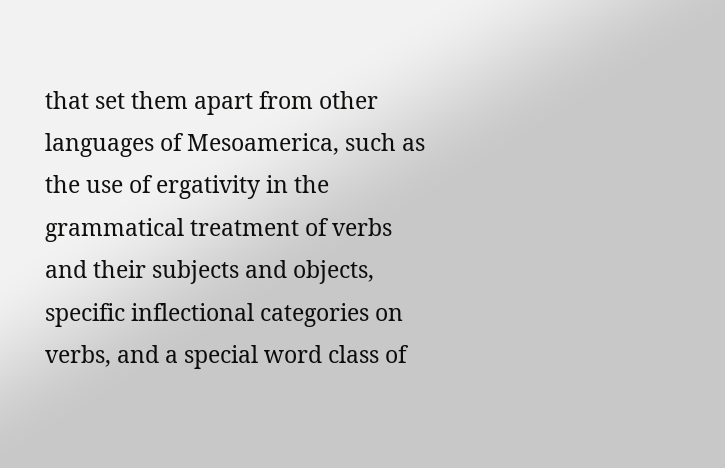that set them apart from other languages of Mesoamerica, such as the use of ergativity in the grammatical treatment of verbs and their subjects and objects, specific inflectional categories on verbs, and a special word class of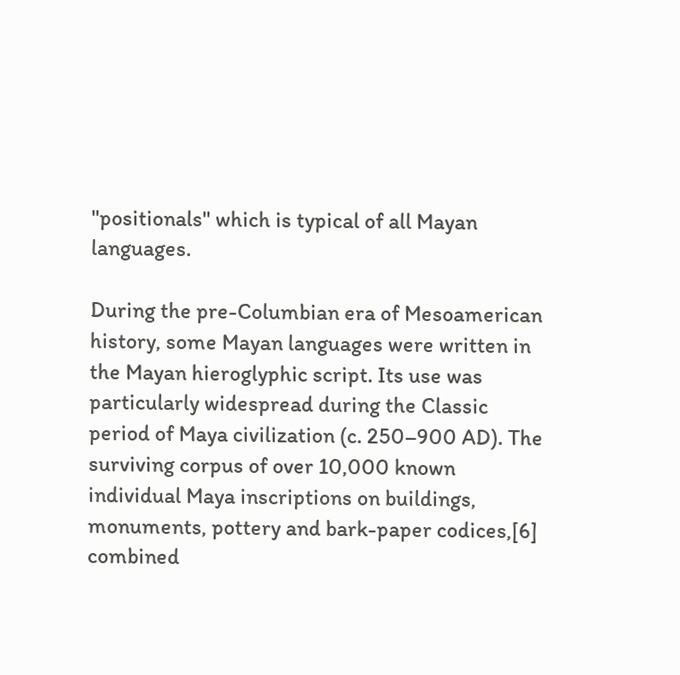"positionals" which is typical of all Mayan languages.

During the pre-Columbian era of Mesoamerican history, some Mayan languages were written in the Mayan hieroglyphic script. Its use was particularly widespread during the Classic period of Maya civilization (c. 250–900 AD). The surviving corpus of over 10,000 known individual Maya inscriptions on buildings, monuments, pottery and bark-paper codices,[6] combined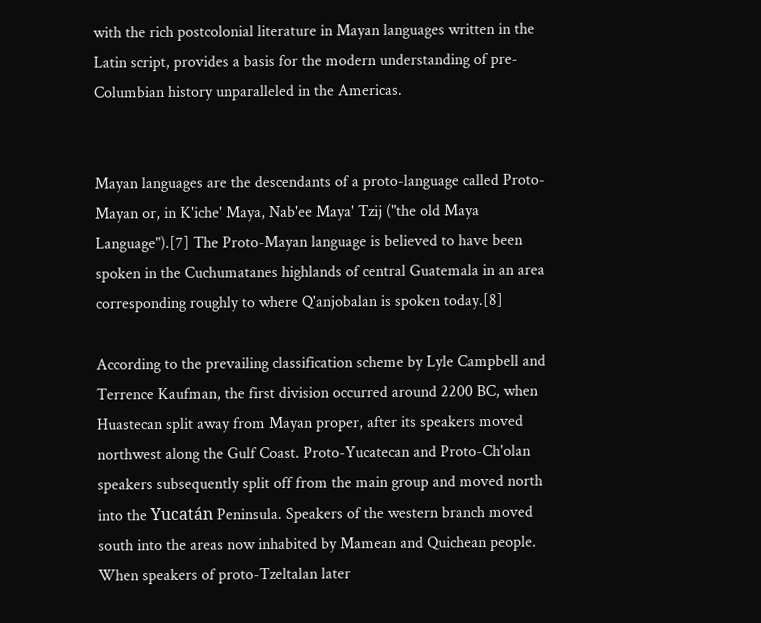with the rich postcolonial literature in Mayan languages written in the Latin script, provides a basis for the modern understanding of pre-Columbian history unparalleled in the Americas.


Mayan languages are the descendants of a proto-language called Proto-Mayan or, in K'iche' Maya, Nab'ee Maya' Tzij ("the old Maya Language").[7] The Proto-Mayan language is believed to have been spoken in the Cuchumatanes highlands of central Guatemala in an area corresponding roughly to where Q'anjobalan is spoken today.[8]

According to the prevailing classification scheme by Lyle Campbell and Terrence Kaufman, the first division occurred around 2200 BC, when Huastecan split away from Mayan proper, after its speakers moved northwest along the Gulf Coast. Proto-Yucatecan and Proto-Ch'olan speakers subsequently split off from the main group and moved north into the Yucatán Peninsula. Speakers of the western branch moved south into the areas now inhabited by Mamean and Quichean people. When speakers of proto-Tzeltalan later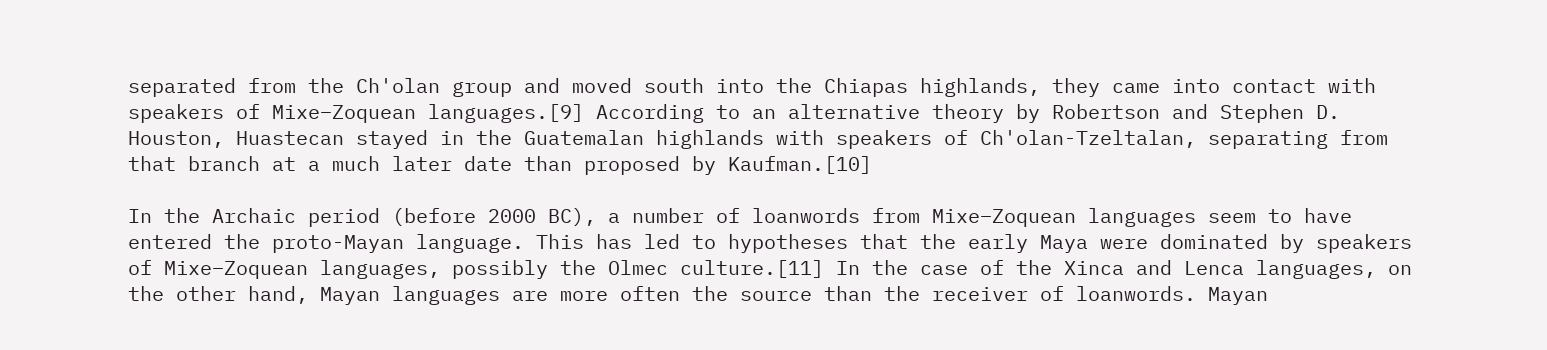separated from the Ch'olan group and moved south into the Chiapas highlands, they came into contact with speakers of Mixe–Zoquean languages.[9] According to an alternative theory by Robertson and Stephen D. Houston, Huastecan stayed in the Guatemalan highlands with speakers of Ch'olan-Tzeltalan, separating from that branch at a much later date than proposed by Kaufman.[10]

In the Archaic period (before 2000 BC), a number of loanwords from Mixe–Zoquean languages seem to have entered the proto-Mayan language. This has led to hypotheses that the early Maya were dominated by speakers of Mixe–Zoquean languages, possibly the Olmec culture.[11] In the case of the Xinca and Lenca languages, on the other hand, Mayan languages are more often the source than the receiver of loanwords. Mayan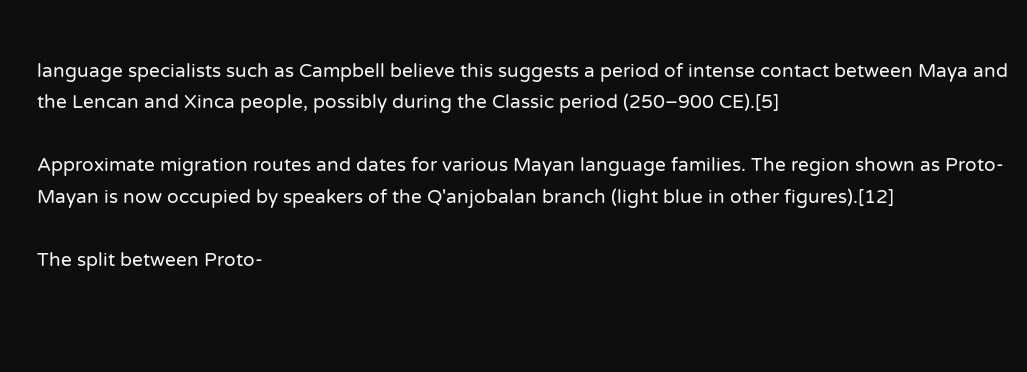language specialists such as Campbell believe this suggests a period of intense contact between Maya and the Lencan and Xinca people, possibly during the Classic period (250–900 CE).[5]

Approximate migration routes and dates for various Mayan language families. The region shown as Proto-Mayan is now occupied by speakers of the Q'anjobalan branch (light blue in other figures).[12]

The split between Proto-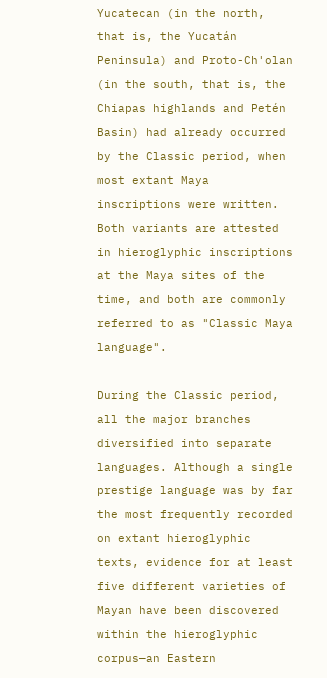Yucatecan (in the north, that is, the Yucatán Peninsula) and Proto-Ch'olan (in the south, that is, the Chiapas highlands and Petén Basin) had already occurred by the Classic period, when most extant Maya inscriptions were written. Both variants are attested in hieroglyphic inscriptions at the Maya sites of the time, and both are commonly referred to as "Classic Maya language".

During the Classic period, all the major branches diversified into separate languages. Although a single prestige language was by far the most frequently recorded on extant hieroglyphic texts, evidence for at least five different varieties of Mayan have been discovered within the hieroglyphic corpus—an Eastern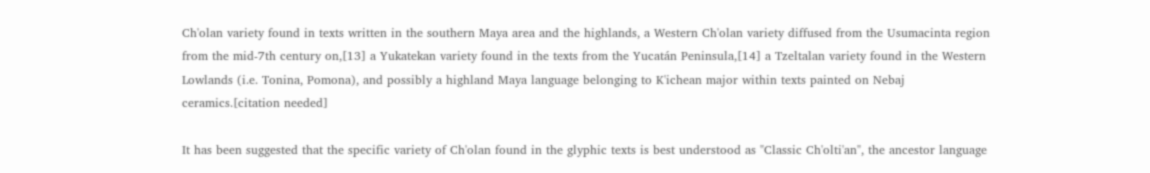Ch'olan variety found in texts written in the southern Maya area and the highlands, a Western Ch'olan variety diffused from the Usumacinta region from the mid-7th century on,[13] a Yukatekan variety found in the texts from the Yucatán Peninsula,[14] a Tzeltalan variety found in the Western Lowlands (i.e. Tonina, Pomona), and possibly a highland Maya language belonging to K'ichean major within texts painted on Nebaj ceramics.[citation needed]

It has been suggested that the specific variety of Ch'olan found in the glyphic texts is best understood as "Classic Ch'olti'an", the ancestor language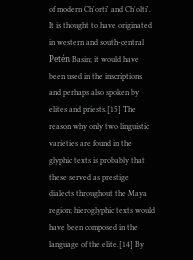of modern Ch'orti' and Ch'olti'. It is thought to have originated in western and south-central Petén Basin; it would have been used in the inscriptions and perhaps also spoken by elites and priests.[15] The reason why only two linguistic varieties are found in the glyphic texts is probably that these served as prestige dialects throughout the Maya region; hieroglyphic texts would have been composed in the language of the elite.[14] By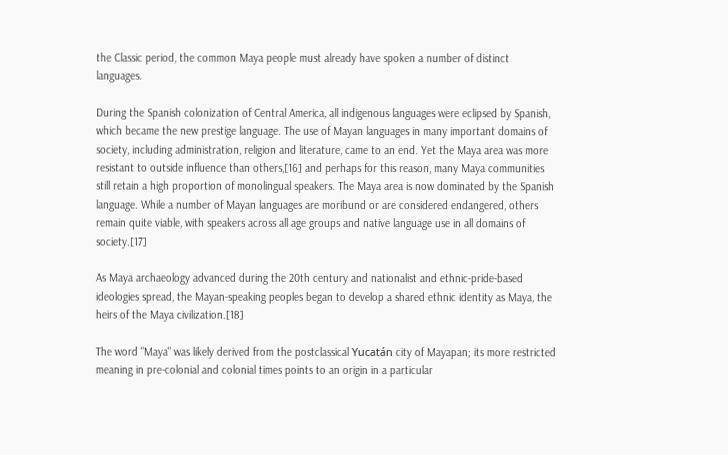the Classic period, the common Maya people must already have spoken a number of distinct languages.

During the Spanish colonization of Central America, all indigenous languages were eclipsed by Spanish, which became the new prestige language. The use of Mayan languages in many important domains of society, including administration, religion and literature, came to an end. Yet the Maya area was more resistant to outside influence than others,[16] and perhaps for this reason, many Maya communities still retain a high proportion of monolingual speakers. The Maya area is now dominated by the Spanish language. While a number of Mayan languages are moribund or are considered endangered, others remain quite viable, with speakers across all age groups and native language use in all domains of society.[17]

As Maya archaeology advanced during the 20th century and nationalist and ethnic-pride-based ideologies spread, the Mayan-speaking peoples began to develop a shared ethnic identity as Maya, the heirs of the Maya civilization.[18]

The word "Maya" was likely derived from the postclassical Yucatán city of Mayapan; its more restricted meaning in pre-colonial and colonial times points to an origin in a particular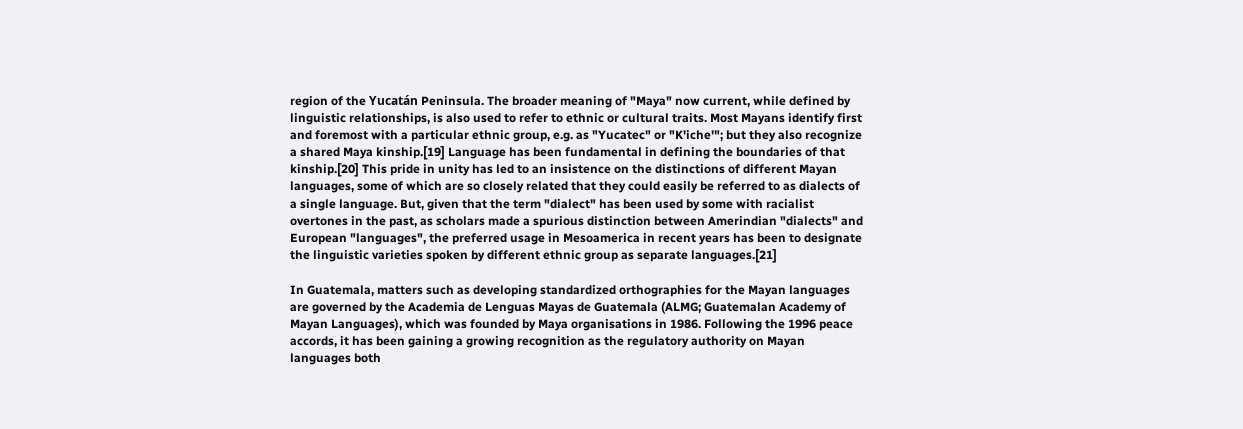region of the Yucatán Peninsula. The broader meaning of "Maya" now current, while defined by linguistic relationships, is also used to refer to ethnic or cultural traits. Most Mayans identify first and foremost with a particular ethnic group, e.g. as "Yucatec" or "K'iche'"; but they also recognize a shared Maya kinship.[19] Language has been fundamental in defining the boundaries of that kinship.[20] This pride in unity has led to an insistence on the distinctions of different Mayan languages, some of which are so closely related that they could easily be referred to as dialects of a single language. But, given that the term "dialect" has been used by some with racialist overtones in the past, as scholars made a spurious distinction between Amerindian "dialects" and European "languages", the preferred usage in Mesoamerica in recent years has been to designate the linguistic varieties spoken by different ethnic group as separate languages.[21]

In Guatemala, matters such as developing standardized orthographies for the Mayan languages are governed by the Academia de Lenguas Mayas de Guatemala (ALMG; Guatemalan Academy of Mayan Languages), which was founded by Maya organisations in 1986. Following the 1996 peace accords, it has been gaining a growing recognition as the regulatory authority on Mayan languages both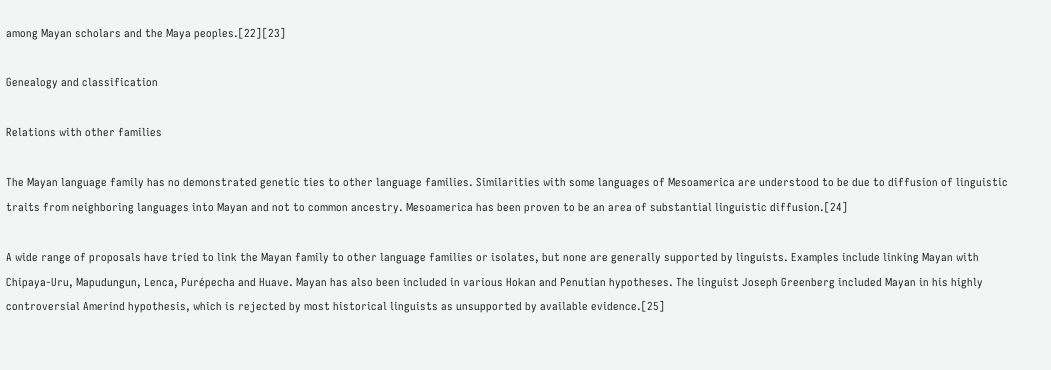among Mayan scholars and the Maya peoples.[22][23]

Genealogy and classification

Relations with other families

The Mayan language family has no demonstrated genetic ties to other language families. Similarities with some languages of Mesoamerica are understood to be due to diffusion of linguistic traits from neighboring languages into Mayan and not to common ancestry. Mesoamerica has been proven to be an area of substantial linguistic diffusion.[24]

A wide range of proposals have tried to link the Mayan family to other language families or isolates, but none are generally supported by linguists. Examples include linking Mayan with Chipaya-Uru, Mapudungun, Lenca, Purépecha and Huave. Mayan has also been included in various Hokan and Penutian hypotheses. The linguist Joseph Greenberg included Mayan in his highly controversial Amerind hypothesis, which is rejected by most historical linguists as unsupported by available evidence.[25]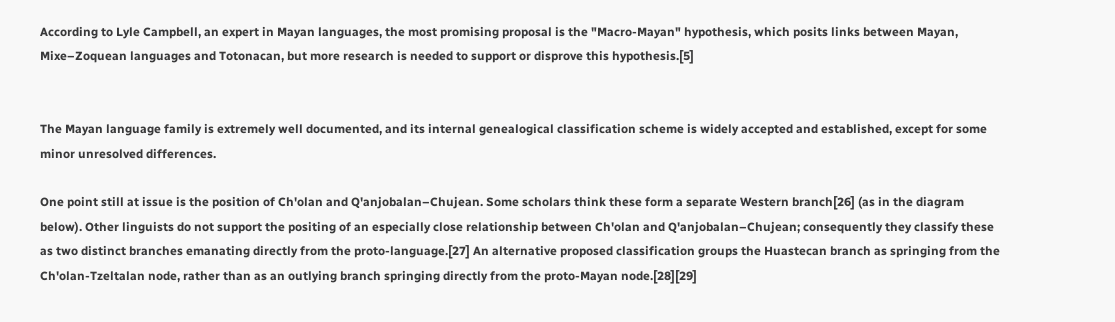According to Lyle Campbell, an expert in Mayan languages, the most promising proposal is the "Macro-Mayan" hypothesis, which posits links between Mayan, Mixe–Zoquean languages and Totonacan, but more research is needed to support or disprove this hypothesis.[5]


The Mayan language family is extremely well documented, and its internal genealogical classification scheme is widely accepted and established, except for some minor unresolved differences.

One point still at issue is the position of Ch'olan and Q'anjobalan–Chujean. Some scholars think these form a separate Western branch[26] (as in the diagram below). Other linguists do not support the positing of an especially close relationship between Ch'olan and Q'anjobalan–Chujean; consequently they classify these as two distinct branches emanating directly from the proto-language.[27] An alternative proposed classification groups the Huastecan branch as springing from the Ch'olan-Tzeltalan node, rather than as an outlying branch springing directly from the proto-Mayan node.[28][29]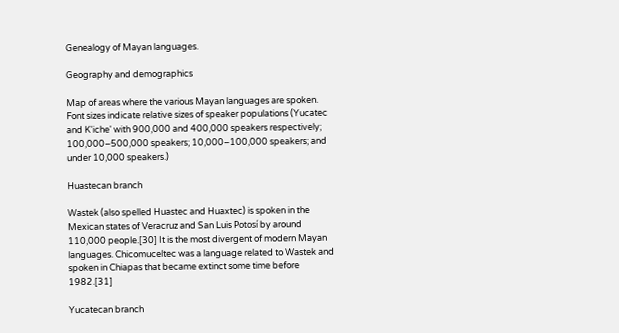Genealogy of Mayan languages.

Geography and demographics

Map of areas where the various Mayan languages are spoken. Font sizes indicate relative sizes of speaker populations (Yucatec and K'iche' with 900,000 and 400,000 speakers respectively; 100,000–500,000 speakers; 10,000–100,000 speakers; and under 10,000 speakers.)

Huastecan branch

Wastek (also spelled Huastec and Huaxtec) is spoken in the Mexican states of Veracruz and San Luis Potosí by around 110,000 people.[30] It is the most divergent of modern Mayan languages. Chicomuceltec was a language related to Wastek and spoken in Chiapas that became extinct some time before 1982.[31]

Yucatecan branch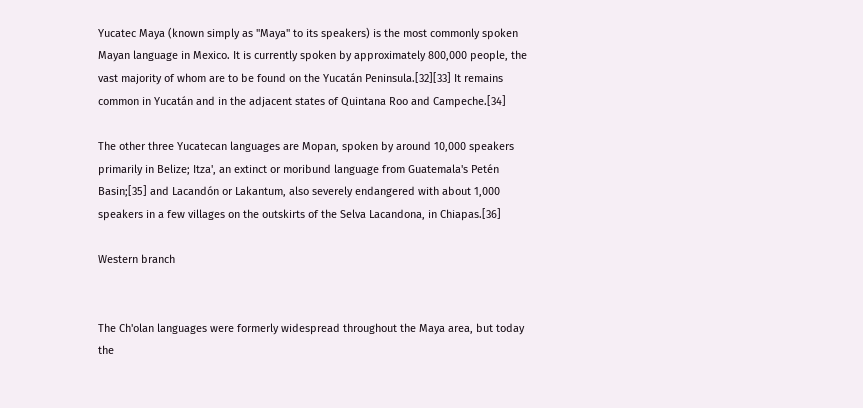Yucatec Maya (known simply as "Maya" to its speakers) is the most commonly spoken Mayan language in Mexico. It is currently spoken by approximately 800,000 people, the vast majority of whom are to be found on the Yucatán Peninsula.[32][33] It remains common in Yucatán and in the adjacent states of Quintana Roo and Campeche.[34]

The other three Yucatecan languages are Mopan, spoken by around 10,000 speakers primarily in Belize; Itza', an extinct or moribund language from Guatemala's Petén Basin;[35] and Lacandón or Lakantum, also severely endangered with about 1,000 speakers in a few villages on the outskirts of the Selva Lacandona, in Chiapas.[36]

Western branch


The Ch'olan languages were formerly widespread throughout the Maya area, but today the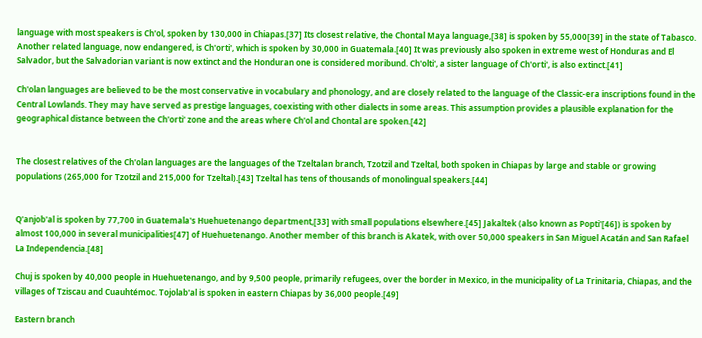language with most speakers is Ch'ol, spoken by 130,000 in Chiapas.[37] Its closest relative, the Chontal Maya language,[38] is spoken by 55,000[39] in the state of Tabasco. Another related language, now endangered, is Ch'orti', which is spoken by 30,000 in Guatemala.[40] It was previously also spoken in extreme west of Honduras and El Salvador, but the Salvadorian variant is now extinct and the Honduran one is considered moribund. Ch'olti', a sister language of Ch'orti', is also extinct.[41]

Ch'olan languages are believed to be the most conservative in vocabulary and phonology, and are closely related to the language of the Classic-era inscriptions found in the Central Lowlands. They may have served as prestige languages, coexisting with other dialects in some areas. This assumption provides a plausible explanation for the geographical distance between the Ch'orti' zone and the areas where Ch'ol and Chontal are spoken.[42]


The closest relatives of the Ch'olan languages are the languages of the Tzeltalan branch, Tzotzil and Tzeltal, both spoken in Chiapas by large and stable or growing populations (265,000 for Tzotzil and 215,000 for Tzeltal).[43] Tzeltal has tens of thousands of monolingual speakers.[44]


Q'anjob'al is spoken by 77,700 in Guatemala's Huehuetenango department,[33] with small populations elsewhere.[45] Jakaltek (also known as Popti'[46]) is spoken by almost 100,000 in several municipalities[47] of Huehuetenango. Another member of this branch is Akatek, with over 50,000 speakers in San Miguel Acatán and San Rafael La Independencia.[48]

Chuj is spoken by 40,000 people in Huehuetenango, and by 9,500 people, primarily refugees, over the border in Mexico, in the municipality of La Trinitaria, Chiapas, and the villages of Tziscau and Cuauhtémoc. Tojolab'al is spoken in eastern Chiapas by 36,000 people.[49]

Eastern branch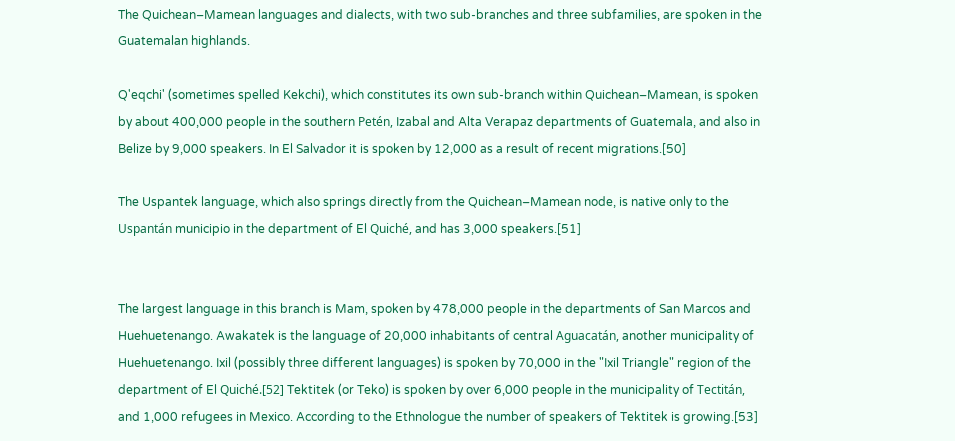The Quichean–Mamean languages and dialects, with two sub-branches and three subfamilies, are spoken in the Guatemalan highlands.

Q'eqchi' (sometimes spelled Kekchi), which constitutes its own sub-branch within Quichean–Mamean, is spoken by about 400,000 people in the southern Petén, Izabal and Alta Verapaz departments of Guatemala, and also in Belize by 9,000 speakers. In El Salvador it is spoken by 12,000 as a result of recent migrations.[50]

The Uspantek language, which also springs directly from the Quichean–Mamean node, is native only to the Uspantán municipio in the department of El Quiché, and has 3,000 speakers.[51]


The largest language in this branch is Mam, spoken by 478,000 people in the departments of San Marcos and Huehuetenango. Awakatek is the language of 20,000 inhabitants of central Aguacatán, another municipality of Huehuetenango. Ixil (possibly three different languages) is spoken by 70,000 in the "Ixil Triangle" region of the department of El Quiché.[52] Tektitek (or Teko) is spoken by over 6,000 people in the municipality of Tectitán, and 1,000 refugees in Mexico. According to the Ethnologue the number of speakers of Tektitek is growing.[53]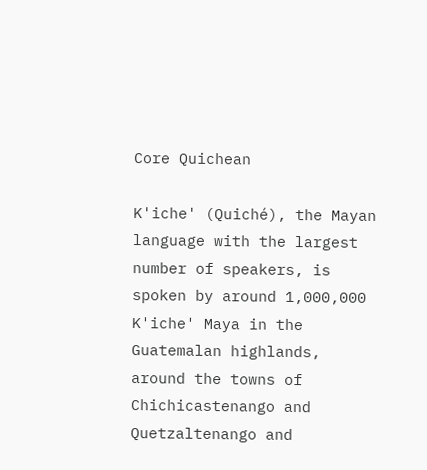Core Quichean

K'iche' (Quiché), the Mayan language with the largest number of speakers, is spoken by around 1,000,000 K'iche' Maya in the Guatemalan highlands, around the towns of Chichicastenango and Quetzaltenango and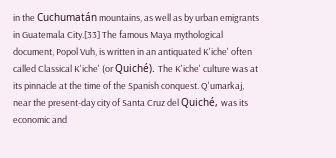in the Cuchumatán mountains, as well as by urban emigrants in Guatemala City.[33] The famous Maya mythological document, Popol Vuh, is written in an antiquated K'iche' often called Classical K'iche' (or Quiché). The K'iche' culture was at its pinnacle at the time of the Spanish conquest. Q'umarkaj, near the present-day city of Santa Cruz del Quiché, was its economic and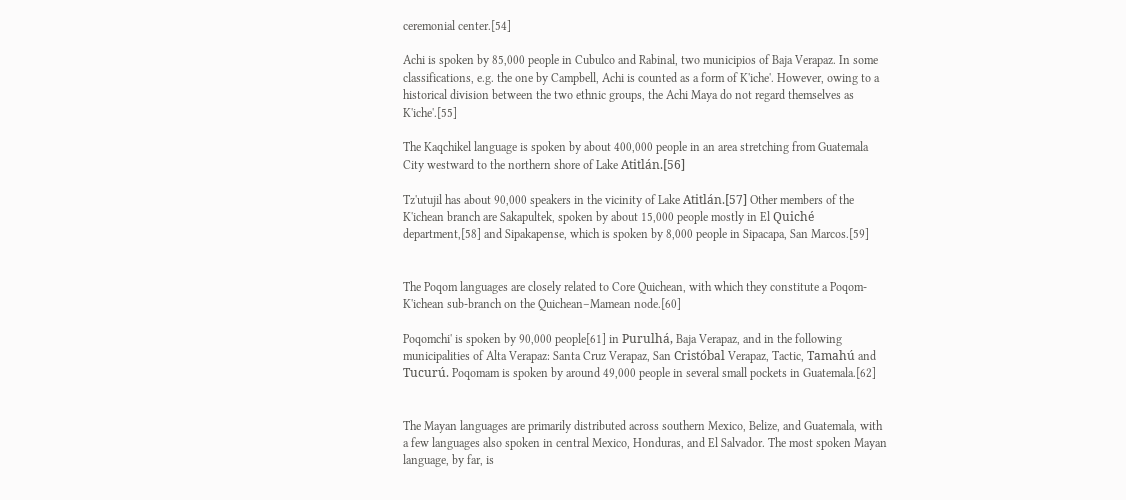ceremonial center.[54]

Achi is spoken by 85,000 people in Cubulco and Rabinal, two municipios of Baja Verapaz. In some classifications, e.g. the one by Campbell, Achi is counted as a form of K'iche'. However, owing to a historical division between the two ethnic groups, the Achi Maya do not regard themselves as K'iche'.[55]

The Kaqchikel language is spoken by about 400,000 people in an area stretching from Guatemala City westward to the northern shore of Lake Atitlán.[56]

Tz'utujil has about 90,000 speakers in the vicinity of Lake Atitlán.[57] Other members of the K'ichean branch are Sakapultek, spoken by about 15,000 people mostly in El Quiché department,[58] and Sipakapense, which is spoken by 8,000 people in Sipacapa, San Marcos.[59]


The Poqom languages are closely related to Core Quichean, with which they constitute a Poqom-K'ichean sub-branch on the Quichean–Mamean node.[60]

Poqomchi' is spoken by 90,000 people[61] in Purulhá, Baja Verapaz, and in the following municipalities of Alta Verapaz: Santa Cruz Verapaz, San Cristóbal Verapaz, Tactic, Tamahú and Tucurú. Poqomam is spoken by around 49,000 people in several small pockets in Guatemala.[62]


The Mayan languages are primarily distributed across southern Mexico, Belize, and Guatemala, with a few languages also spoken in central Mexico, Honduras, and El Salvador. The most spoken Mayan language, by far, is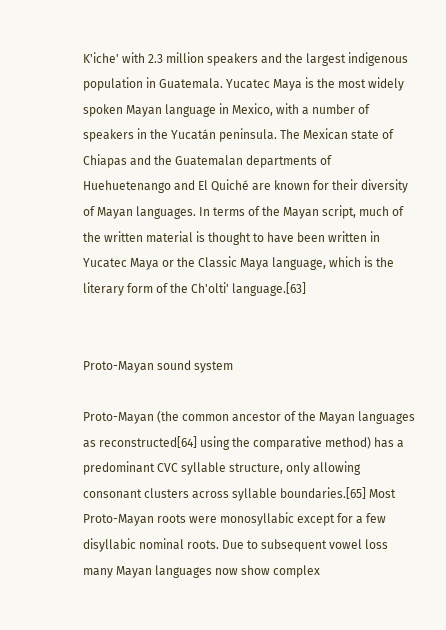K'iche' with 2.3 million speakers and the largest indigenous population in Guatemala. Yucatec Maya is the most widely spoken Mayan language in Mexico, with a number of speakers in the Yucatán peninsula. The Mexican state of Chiapas and the Guatemalan departments of Huehuetenango and El Quiché are known for their diversity of Mayan languages. In terms of the Mayan script, much of the written material is thought to have been written in Yucatec Maya or the Classic Maya language, which is the literary form of the Ch'olti' language.[63]


Proto-Mayan sound system

Proto-Mayan (the common ancestor of the Mayan languages as reconstructed[64] using the comparative method) has a predominant CVC syllable structure, only allowing consonant clusters across syllable boundaries.[65] Most Proto-Mayan roots were monosyllabic except for a few disyllabic nominal roots. Due to subsequent vowel loss many Mayan languages now show complex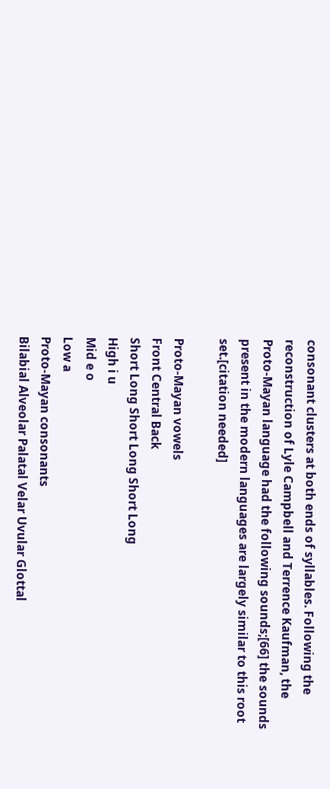consonant clusters at both ends of syllables. Following the reconstruction of Lyle Campbell and Terrence Kaufman, the Proto-Mayan language had the following sounds;[66] the sounds present in the modern languages are largely similar to this root set.[citation needed]

Proto-Mayan vowels
Front Central Back
Short Long Short Long Short Long
High i u
Mid e o
Low a
Proto-Mayan consonants
Bilabial Alveolar Palatal Velar Uvular Glottal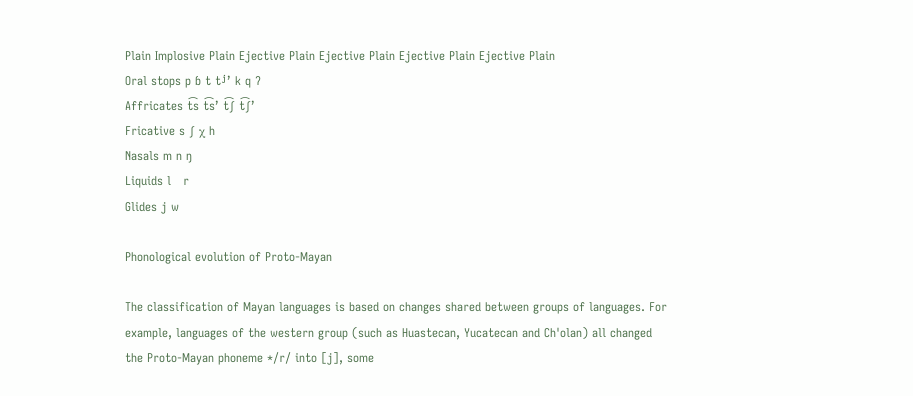Plain Implosive Plain Ejective Plain Ejective Plain Ejective Plain Ejective Plain
Oral stops p ɓ t tʲʼ k q ʔ
Affricates t͡s t͡sʼ t͡ʃ t͡ʃʼ
Fricative s ʃ χ h
Nasals m n ŋ
Liquids l   r
Glides j w

Phonological evolution of Proto-Mayan

The classification of Mayan languages is based on changes shared between groups of languages. For example, languages of the western group (such as Huastecan, Yucatecan and Ch'olan) all changed the Proto-Mayan phoneme */r/ into [j], some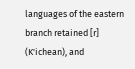languages of the eastern branch retained [r] (K'ichean), and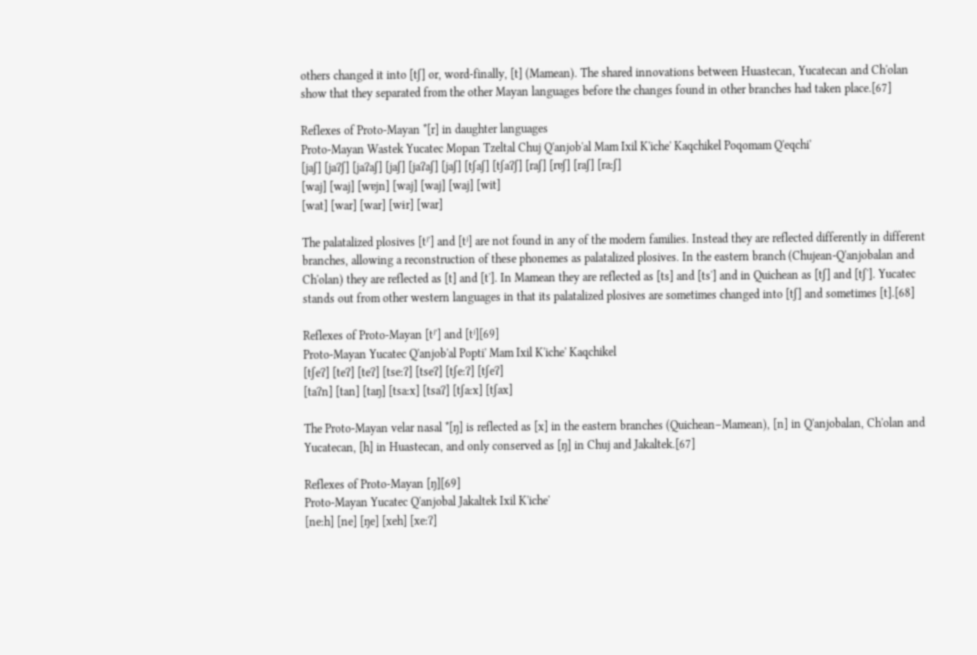others changed it into [tʃ] or, word-finally, [t] (Mamean). The shared innovations between Huastecan, Yucatecan and Ch'olan show that they separated from the other Mayan languages before the changes found in other branches had taken place.[67]

Reflexes of Proto-Mayan *[r] in daughter languages
Proto-Mayan Wastek Yucatec Mopan Tzeltal Chuj Q'anjob'al Mam Ixil K'iche' Kaqchikel Poqomam Q'eqchi'
[jaʃ] [jaʔʃ] [jaʔaʃ] [jaʃ] [jaʔaʃ] [jaʃ] [tʃaʃ] [tʃaʔʃ] [raʃ] [rɐʃ] [raʃ] [raːʃ]
[waj] [waj] [wɐjn] [waj] [waj] [waj] [wit]
[wat] [war] [war] [wɨr] [war]

The palatalized plosives [tʲʼ] and [tʲ] are not found in any of the modern families. Instead they are reflected differently in different branches, allowing a reconstruction of these phonemes as palatalized plosives. In the eastern branch (Chujean-Q'anjobalan and Ch'olan) they are reflected as [t] and [tʼ]. In Mamean they are reflected as [ts] and [tsʼ] and in Quichean as [tʃ] and [tʃʼ]. Yucatec stands out from other western languages in that its palatalized plosives are sometimes changed into [tʃ] and sometimes [t].[68]

Reflexes of Proto-Mayan [tʲʼ] and [tʲ][69]
Proto-Mayan Yucatec Q'anjob'al Popti' Mam Ixil K'iche' Kaqchikel
[tʃeʔ] [teʔ] [teʔ] [tseːʔ] [tseʔ] [tʃeːʔ] [tʃeʔ]
[taʔn] [tan] [taŋ] [tsaːx] [tsaʔ] [tʃaːx] [tʃax]

The Proto-Mayan velar nasal *[ŋ] is reflected as [x] in the eastern branches (Quichean–Mamean), [n] in Q'anjobalan, Ch'olan and Yucatecan, [h] in Huastecan, and only conserved as [ŋ] in Chuj and Jakaltek.[67]

Reflexes of Proto-Mayan [ŋ][69]
Proto-Mayan Yucatec Q'anjobal Jakaltek Ixil K'iche'
[neːh] [ne] [ŋe] [xeh] [xeːʔ]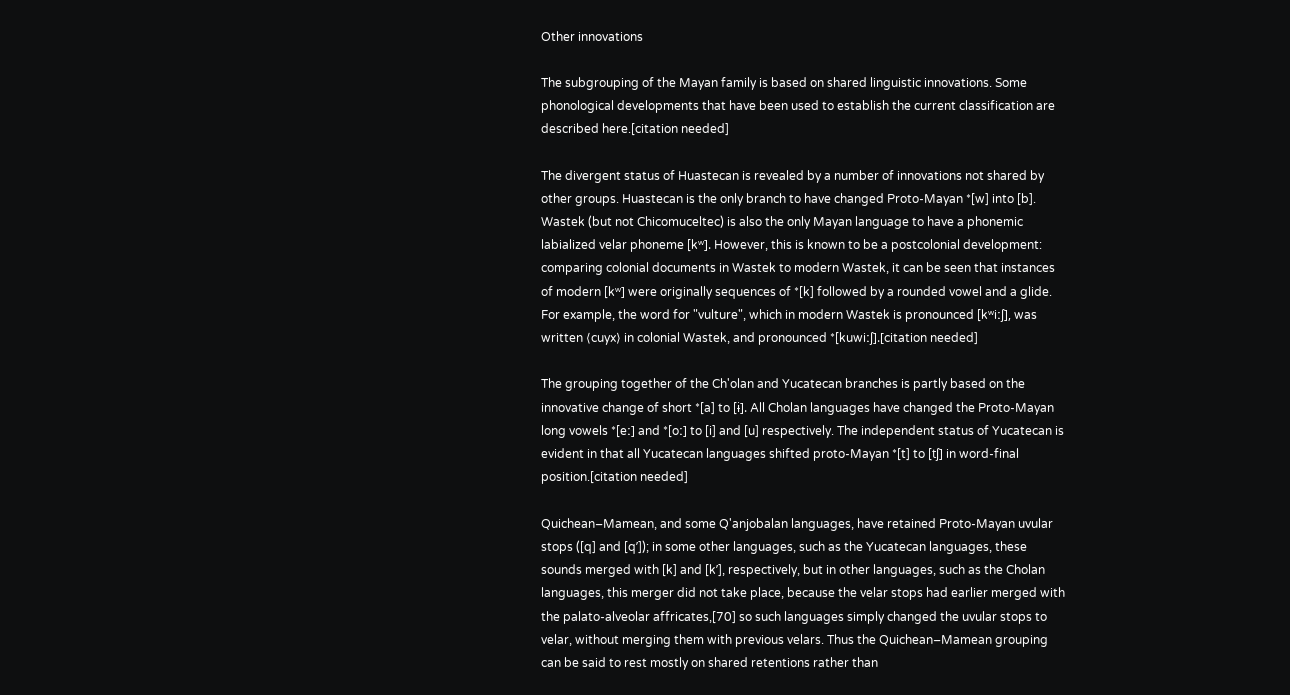Other innovations

The subgrouping of the Mayan family is based on shared linguistic innovations. Some phonological developments that have been used to establish the current classification are described here.[citation needed]

The divergent status of Huastecan is revealed by a number of innovations not shared by other groups. Huastecan is the only branch to have changed Proto-Mayan *[w] into [b]. Wastek (but not Chicomuceltec) is also the only Mayan language to have a phonemic labialized velar phoneme [kʷ]. However, this is known to be a postcolonial development: comparing colonial documents in Wastek to modern Wastek, it can be seen that instances of modern [kʷ] were originally sequences of *[k] followed by a rounded vowel and a glide. For example, the word for "vulture", which in modern Wastek is pronounced [kʷiːʃ], was written ⟨cuyx⟩ in colonial Wastek, and pronounced *[kuwiːʃ].[citation needed]

The grouping together of the Ch'olan and Yucatecan branches is partly based on the innovative change of short *[a] to [ɨ]. All Cholan languages have changed the Proto-Mayan long vowels *[eː] and *[oː] to [i] and [u] respectively. The independent status of Yucatecan is evident in that all Yucatecan languages shifted proto-Mayan *[t] to [tʃ] in word-final position.[citation needed]

Quichean–Mamean, and some Q'anjobalan languages, have retained Proto-Mayan uvular stops ([q] and [qʼ]); in some other languages, such as the Yucatecan languages, these sounds merged with [k] and [kʼ], respectively, but in other languages, such as the Cholan languages, this merger did not take place, because the velar stops had earlier merged with the palato-alveolar affricates,[70] so such languages simply changed the uvular stops to velar, without merging them with previous velars. Thus the Quichean–Mamean grouping can be said to rest mostly on shared retentions rather than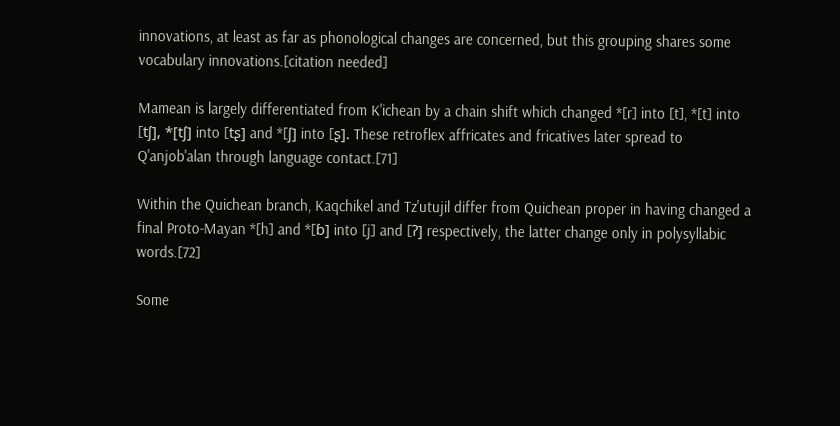innovations, at least as far as phonological changes are concerned, but this grouping shares some vocabulary innovations.[citation needed]

Mamean is largely differentiated from K'ichean by a chain shift which changed *[r] into [t], *[t] into [tʃ], *[tʃ] into [tʂ] and *[ʃ] into [ʂ]. These retroflex affricates and fricatives later spread to Q'anjob'alan through language contact.[71]

Within the Quichean branch, Kaqchikel and Tz'utujil differ from Quichean proper in having changed a final Proto-Mayan *[h] and *[ɓ] into [j] and [ʔ] respectively, the latter change only in polysyllabic words.[72]

Some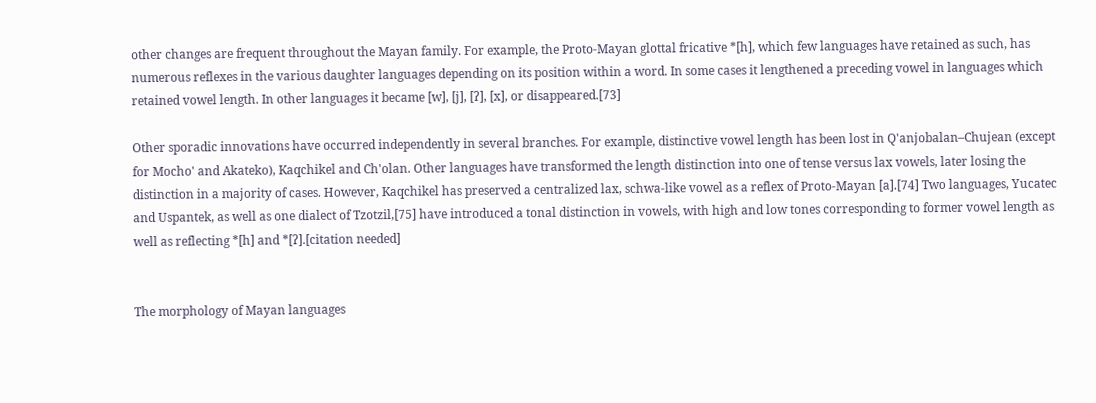other changes are frequent throughout the Mayan family. For example, the Proto-Mayan glottal fricative *[h], which few languages have retained as such, has numerous reflexes in the various daughter languages depending on its position within a word. In some cases it lengthened a preceding vowel in languages which retained vowel length. In other languages it became [w], [j], [ʔ], [x], or disappeared.[73]

Other sporadic innovations have occurred independently in several branches. For example, distinctive vowel length has been lost in Q'anjobalan–Chujean (except for Mocho' and Akateko), Kaqchikel and Ch'olan. Other languages have transformed the length distinction into one of tense versus lax vowels, later losing the distinction in a majority of cases. However, Kaqchikel has preserved a centralized lax, schwa-like vowel as a reflex of Proto-Mayan [a].[74] Two languages, Yucatec and Uspantek, as well as one dialect of Tzotzil,[75] have introduced a tonal distinction in vowels, with high and low tones corresponding to former vowel length as well as reflecting *[h] and *[ʔ].[citation needed]


The morphology of Mayan languages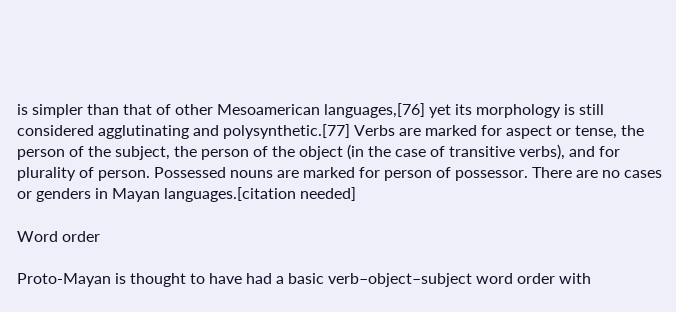is simpler than that of other Mesoamerican languages,[76] yet its morphology is still considered agglutinating and polysynthetic.[77] Verbs are marked for aspect or tense, the person of the subject, the person of the object (in the case of transitive verbs), and for plurality of person. Possessed nouns are marked for person of possessor. There are no cases or genders in Mayan languages.[citation needed]

Word order

Proto-Mayan is thought to have had a basic verb–object–subject word order with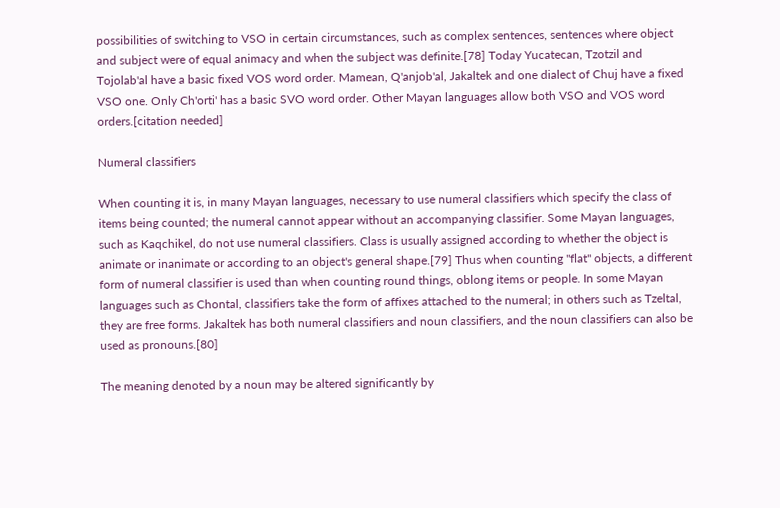possibilities of switching to VSO in certain circumstances, such as complex sentences, sentences where object and subject were of equal animacy and when the subject was definite.[78] Today Yucatecan, Tzotzil and Tojolab'al have a basic fixed VOS word order. Mamean, Q'anjob'al, Jakaltek and one dialect of Chuj have a fixed VSO one. Only Ch'orti' has a basic SVO word order. Other Mayan languages allow both VSO and VOS word orders.[citation needed]

Numeral classifiers

When counting it is, in many Mayan languages, necessary to use numeral classifiers which specify the class of items being counted; the numeral cannot appear without an accompanying classifier. Some Mayan languages, such as Kaqchikel, do not use numeral classifiers. Class is usually assigned according to whether the object is animate or inanimate or according to an object's general shape.[79] Thus when counting "flat" objects, a different form of numeral classifier is used than when counting round things, oblong items or people. In some Mayan languages such as Chontal, classifiers take the form of affixes attached to the numeral; in others such as Tzeltal, they are free forms. Jakaltek has both numeral classifiers and noun classifiers, and the noun classifiers can also be used as pronouns.[80]

The meaning denoted by a noun may be altered significantly by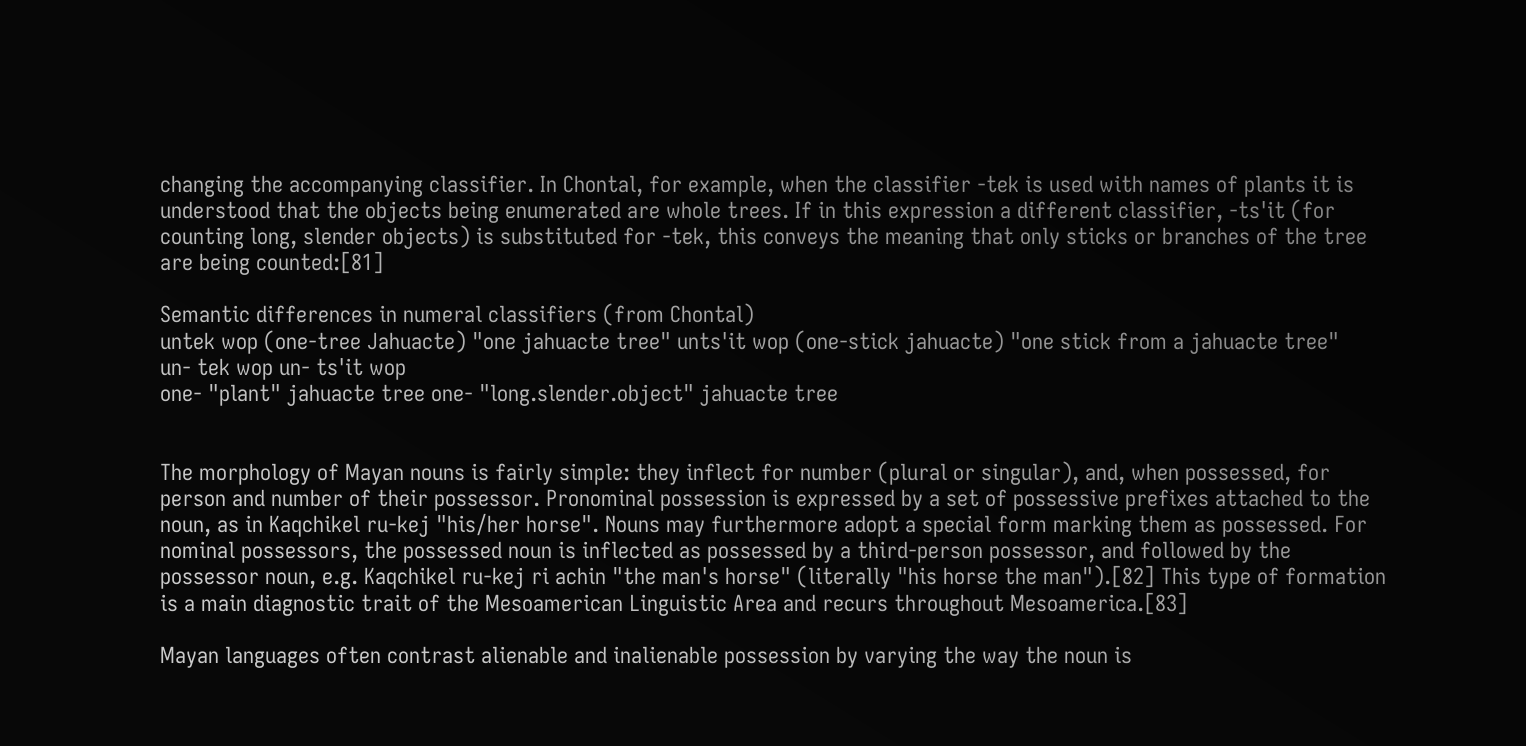changing the accompanying classifier. In Chontal, for example, when the classifier -tek is used with names of plants it is understood that the objects being enumerated are whole trees. If in this expression a different classifier, -ts'it (for counting long, slender objects) is substituted for -tek, this conveys the meaning that only sticks or branches of the tree are being counted:[81]

Semantic differences in numeral classifiers (from Chontal)
untek wop (one-tree Jahuacte) "one jahuacte tree" unts'it wop (one-stick jahuacte) "one stick from a jahuacte tree"
un- tek wop un- ts'it wop
one- "plant" jahuacte tree one- "long.slender.object" jahuacte tree


The morphology of Mayan nouns is fairly simple: they inflect for number (plural or singular), and, when possessed, for person and number of their possessor. Pronominal possession is expressed by a set of possessive prefixes attached to the noun, as in Kaqchikel ru-kej "his/her horse". Nouns may furthermore adopt a special form marking them as possessed. For nominal possessors, the possessed noun is inflected as possessed by a third-person possessor, and followed by the possessor noun, e.g. Kaqchikel ru-kej ri achin "the man's horse" (literally "his horse the man").[82] This type of formation is a main diagnostic trait of the Mesoamerican Linguistic Area and recurs throughout Mesoamerica.[83]

Mayan languages often contrast alienable and inalienable possession by varying the way the noun is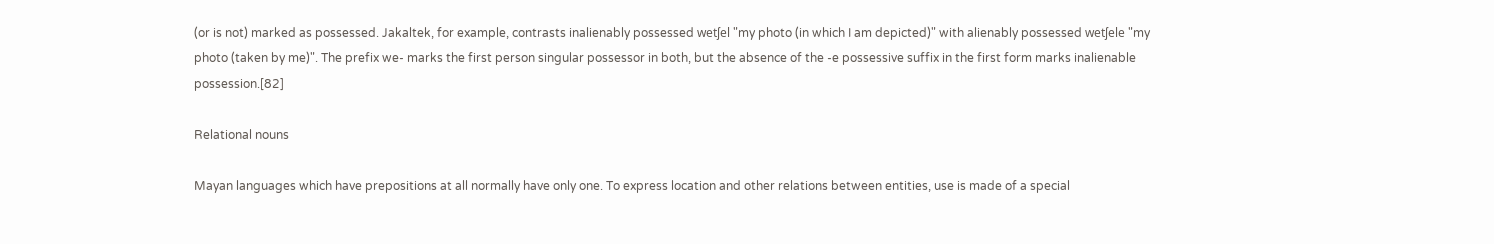(or is not) marked as possessed. Jakaltek, for example, contrasts inalienably possessed wetʃel "my photo (in which I am depicted)" with alienably possessed wetʃele "my photo (taken by me)". The prefix we- marks the first person singular possessor in both, but the absence of the -e possessive suffix in the first form marks inalienable possession.[82]

Relational nouns

Mayan languages which have prepositions at all normally have only one. To express location and other relations between entities, use is made of a special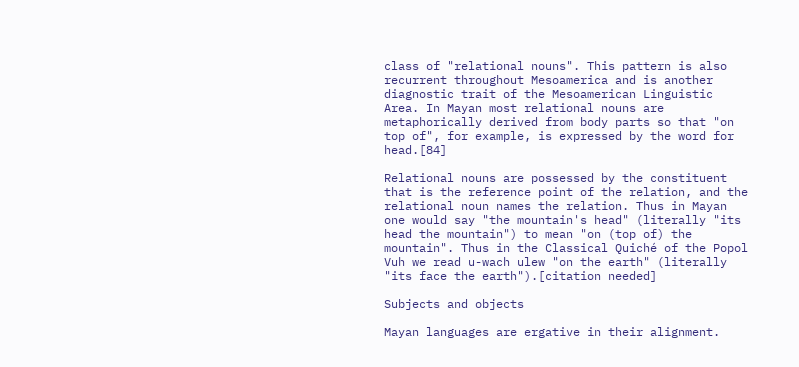class of "relational nouns". This pattern is also recurrent throughout Mesoamerica and is another diagnostic trait of the Mesoamerican Linguistic Area. In Mayan most relational nouns are metaphorically derived from body parts so that "on top of", for example, is expressed by the word for head.[84]

Relational nouns are possessed by the constituent that is the reference point of the relation, and the relational noun names the relation. Thus in Mayan one would say "the mountain's head" (literally "its head the mountain") to mean "on (top of) the mountain". Thus in the Classical Quiché of the Popol Vuh we read u-wach ulew "on the earth" (literally "its face the earth").[citation needed]

Subjects and objects

Mayan languages are ergative in their alignment.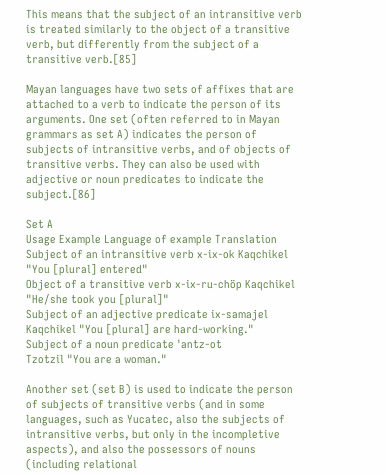This means that the subject of an intransitive verb is treated similarly to the object of a transitive verb, but differently from the subject of a transitive verb.[85]

Mayan languages have two sets of affixes that are attached to a verb to indicate the person of its arguments. One set (often referred to in Mayan grammars as set A) indicates the person of subjects of intransitive verbs, and of objects of transitive verbs. They can also be used with adjective or noun predicates to indicate the subject.[86]

Set A
Usage Example Language of example Translation
Subject of an intransitive verb x-ix-ok Kaqchikel "You [plural] entered"
Object of a transitive verb x-ix-ru-chöp Kaqchikel "He/she took you [plural]"
Subject of an adjective predicate ix-samajel Kaqchikel "You [plural] are hard-working."
Subject of a noun predicate 'antz-ot
Tzotzil "You are a woman."

Another set (set B) is used to indicate the person of subjects of transitive verbs (and in some languages, such as Yucatec, also the subjects of intransitive verbs, but only in the incompletive aspects), and also the possessors of nouns (including relational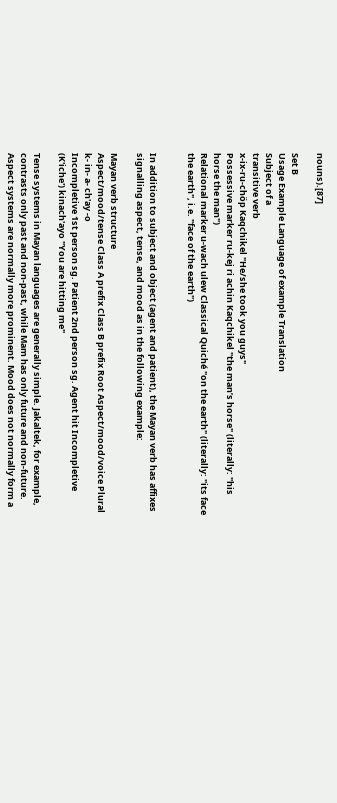nouns).[87]

Set B
Usage Example Language of example Translation
Subject of a
transitive verb
x-ix-ru-chöp Kaqchikel "He/she took you guys"
Possessive marker ru-kej ri achin Kaqchikel "the man’s horse" (literally: "his horse the man")
Relational marker u-wach ulew Classical Quiché "on the earth" (literally: "its face the earth", i.e. "face of the earth")


In addition to subject and object (agent and patient), the Mayan verb has affixes signalling aspect, tense, and mood as in the following example:

Mayan verb structure
Aspect/mood/tense Class A prefix Class B prefix Root Aspect/mood/voice Plural
k- in- a- ch'ay -o
Incompletive 1st person sg. Patient 2nd person sg. Agent hit Incompletive
(K'iche') kinach'ayo "You are hitting me"

Tense systems in Mayan languages are generally simple. Jakaltek, for example, contrasts only past and non-past, while Mam has only future and non-future. Aspect systems are normally more prominent. Mood does not normally form a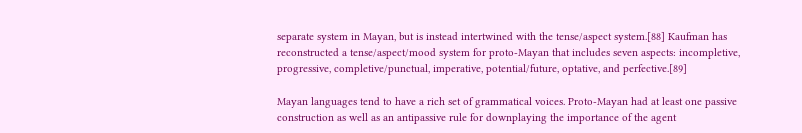separate system in Mayan, but is instead intertwined with the tense/aspect system.[88] Kaufman has reconstructed a tense/aspect/mood system for proto-Mayan that includes seven aspects: incompletive, progressive, completive/punctual, imperative, potential/future, optative, and perfective.[89]

Mayan languages tend to have a rich set of grammatical voices. Proto-Mayan had at least one passive construction as well as an antipassive rule for downplaying the importance of the agent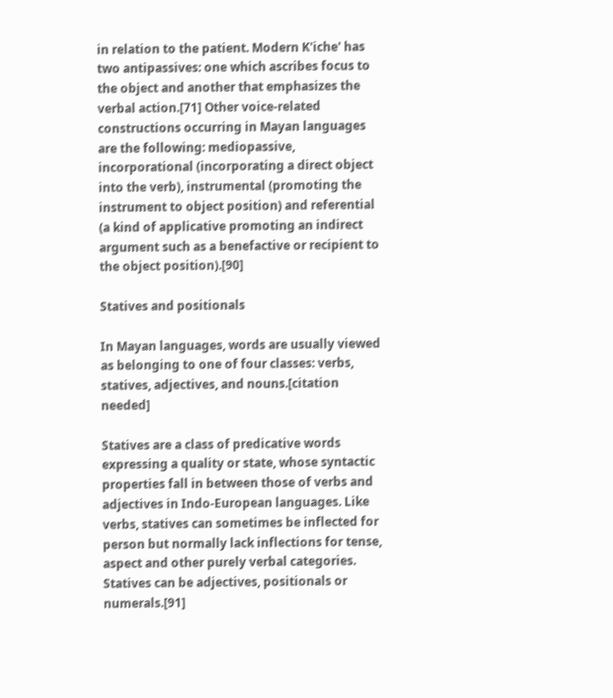in relation to the patient. Modern K'iche' has two antipassives: one which ascribes focus to the object and another that emphasizes the verbal action.[71] Other voice-related constructions occurring in Mayan languages are the following: mediopassive, incorporational (incorporating a direct object into the verb), instrumental (promoting the instrument to object position) and referential (a kind of applicative promoting an indirect argument such as a benefactive or recipient to the object position).[90]

Statives and positionals

In Mayan languages, words are usually viewed as belonging to one of four classes: verbs, statives, adjectives, and nouns.[citation needed]

Statives are a class of predicative words expressing a quality or state, whose syntactic properties fall in between those of verbs and adjectives in Indo-European languages. Like verbs, statives can sometimes be inflected for person but normally lack inflections for tense, aspect and other purely verbal categories. Statives can be adjectives, positionals or numerals.[91]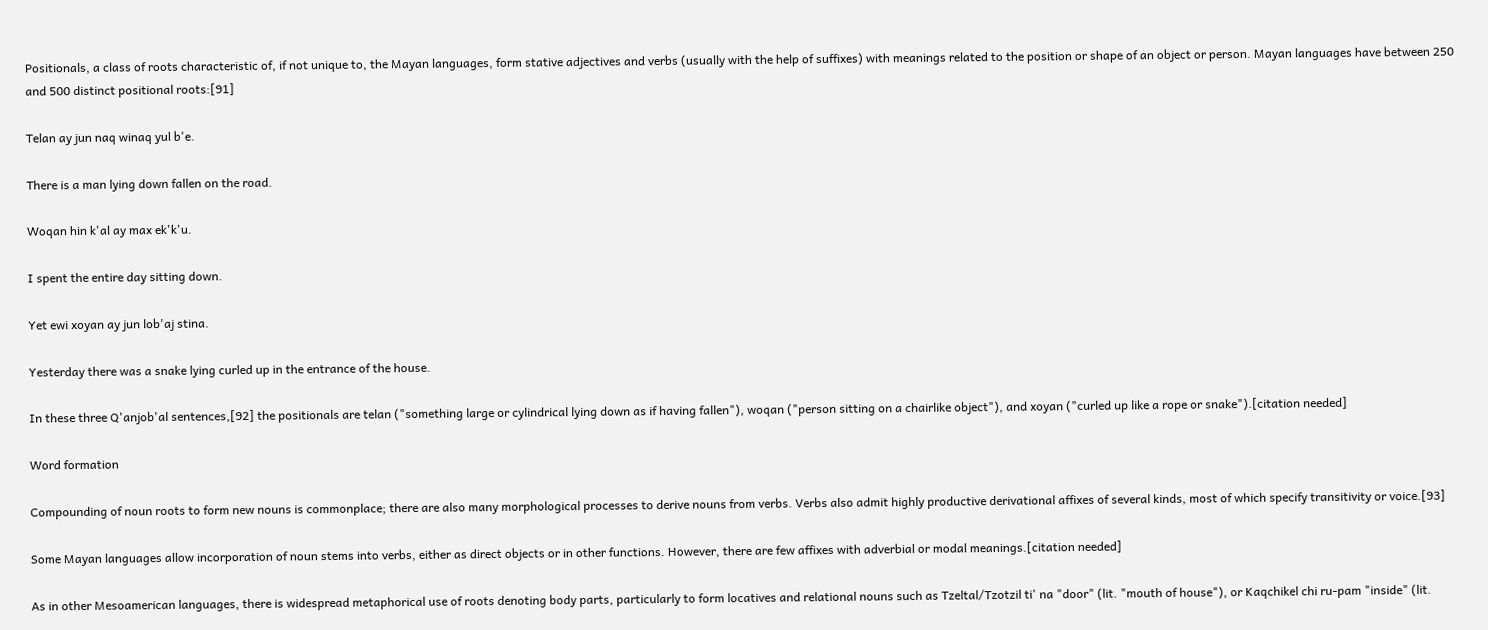Positionals, a class of roots characteristic of, if not unique to, the Mayan languages, form stative adjectives and verbs (usually with the help of suffixes) with meanings related to the position or shape of an object or person. Mayan languages have between 250 and 500 distinct positional roots:[91]

Telan ay jun naq winaq yul b'e.

There is a man lying down fallen on the road.

Woqan hin k'al ay max ek'k'u.

I spent the entire day sitting down.

Yet ewi xoyan ay jun lob'aj stina.

Yesterday there was a snake lying curled up in the entrance of the house.

In these three Q'anjob'al sentences,[92] the positionals are telan ("something large or cylindrical lying down as if having fallen"), woqan ("person sitting on a chairlike object"), and xoyan ("curled up like a rope or snake").[citation needed]

Word formation

Compounding of noun roots to form new nouns is commonplace; there are also many morphological processes to derive nouns from verbs. Verbs also admit highly productive derivational affixes of several kinds, most of which specify transitivity or voice.[93]

Some Mayan languages allow incorporation of noun stems into verbs, either as direct objects or in other functions. However, there are few affixes with adverbial or modal meanings.[citation needed]

As in other Mesoamerican languages, there is widespread metaphorical use of roots denoting body parts, particularly to form locatives and relational nouns such as Tzeltal/Tzotzil ti' na "door" (lit. "mouth of house"), or Kaqchikel chi ru-pam "inside" (lit.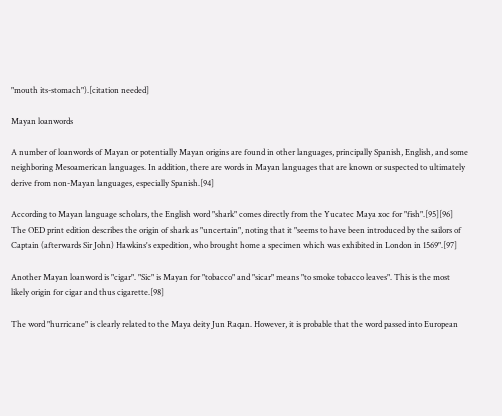"mouth its-stomach").[citation needed]

Mayan loanwords

A number of loanwords of Mayan or potentially Mayan origins are found in other languages, principally Spanish, English, and some neighboring Mesoamerican languages. In addition, there are words in Mayan languages that are known or suspected to ultimately derive from non-Mayan languages, especially Spanish.[94]

According to Mayan language scholars, the English word "shark" comes directly from the Yucatec Maya xoc for "fish".[95][96] The OED print edition describes the origin of shark as "uncertain", noting that it "seems to have been introduced by the sailors of Captain (afterwards Sir John) Hawkins's expedition, who brought home a specimen which was exhibited in London in 1569".[97]

Another Mayan loanword is "cigar". "Sic" is Mayan for "tobacco" and "sicar" means "to smoke tobacco leaves". This is the most likely origin for cigar and thus cigarette.[98]

The word "hurricane" is clearly related to the Maya deity Jun Raqan. However, it is probable that the word passed into European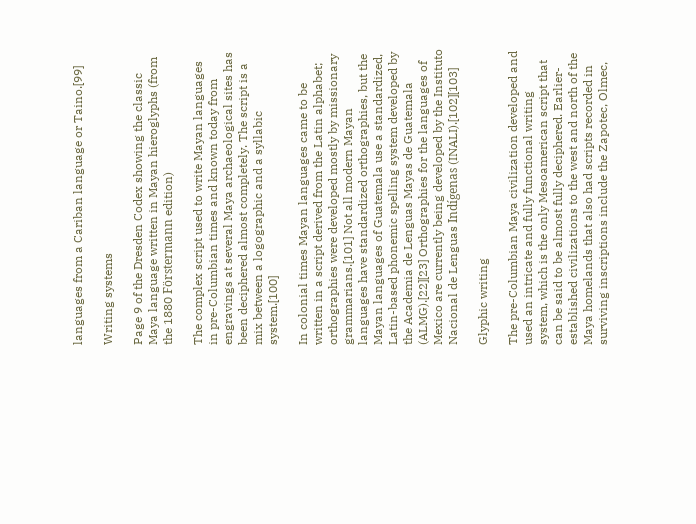languages from a Cariban language or Taino.[99]

Writing systems

Page 9 of the Dresden Codex showing the classic Maya language written in Mayan hieroglyphs (from the 1880 Förstermann edition)

The complex script used to write Mayan languages in pre-Columbian times and known today from engravings at several Maya archaeological sites has been deciphered almost completely. The script is a mix between a logographic and a syllabic system.[100]

In colonial times Mayan languages came to be written in a script derived from the Latin alphabet; orthographies were developed mostly by missionary grammarians.[101] Not all modern Mayan languages have standardized orthographies, but the Mayan languages of Guatemala use a standardized, Latin-based phonemic spelling system developed by the Academia de Lenguas Mayas de Guatemala (ALMG).[22][23] Orthographies for the languages of Mexico are currently being developed by the Instituto Nacional de Lenguas Indígenas (INALI).[102][103]

Glyphic writing

The pre-Columbian Maya civilization developed and used an intricate and fully functional writing system, which is the only Mesoamerican script that can be said to be almost fully deciphered. Earlier-established civilizations to the west and north of the Maya homelands that also had scripts recorded in surviving inscriptions include the Zapotec, Olmec,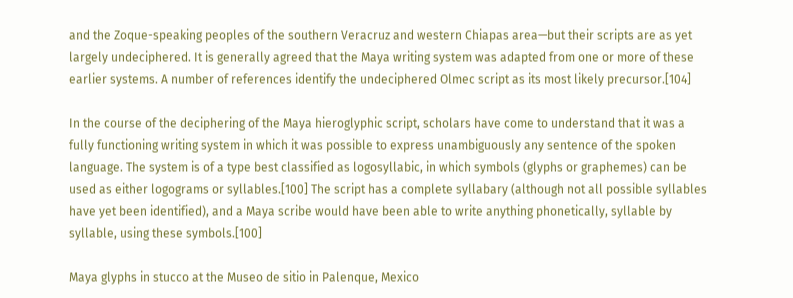and the Zoque-speaking peoples of the southern Veracruz and western Chiapas area—but their scripts are as yet largely undeciphered. It is generally agreed that the Maya writing system was adapted from one or more of these earlier systems. A number of references identify the undeciphered Olmec script as its most likely precursor.[104]

In the course of the deciphering of the Maya hieroglyphic script, scholars have come to understand that it was a fully functioning writing system in which it was possible to express unambiguously any sentence of the spoken language. The system is of a type best classified as logosyllabic, in which symbols (glyphs or graphemes) can be used as either logograms or syllables.[100] The script has a complete syllabary (although not all possible syllables have yet been identified), and a Maya scribe would have been able to write anything phonetically, syllable by syllable, using these symbols.[100]

Maya glyphs in stucco at the Museo de sitio in Palenque, Mexico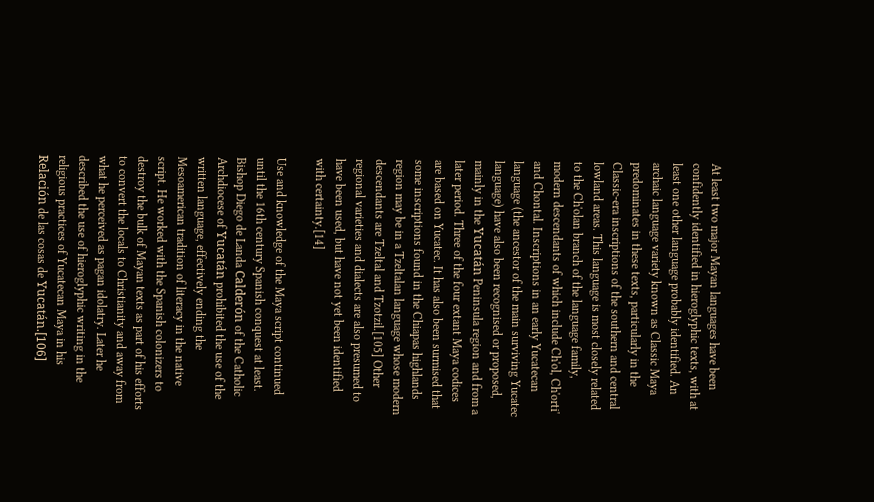At least two major Mayan languages have been confidently identified in hieroglyphic texts, with at least one other language probably identified. An archaic language variety known as Classic Maya predominates in these texts, particularly in the Classic-era inscriptions of the southern and central lowland areas. This language is most closely related to the Ch'olan branch of the language family, modern descendants of which include Ch'ol, Ch'orti' and Chontal. Inscriptions in an early Yucatecan language (the ancestor of the main surviving Yucatec language) have also been recognised or proposed, mainly in the Yucatán Peninsula region and from a later period. Three of the four extant Maya codices are based on Yucatec. It has also been surmised that some inscriptions found in the Chiapas highlands region may be in a Tzeltalan language whose modern descendants are Tzeltal and Tzotzil.[105] Other regional varieties and dialects are also presumed to have been used, but have not yet been identified with certainty.[14]

Use and knowledge of the Maya script continued until the 16th century Spanish conquest at least. Bishop Diego de Landa Calderón of the Catholic Archdiocese of Yucatán prohibited the use of the written language, effectively ending the Mesoamerican tradition of literacy in the native script. He worked with the Spanish colonizers to destroy the bulk of Mayan texts as part of his efforts to convert the locals to Christianity and away from what he perceived as pagan idolatry. Later he described the use of hieroglyphic writing in the religious practices of Yucatecan Maya in his Relación de las cosas de Yucatán.[106]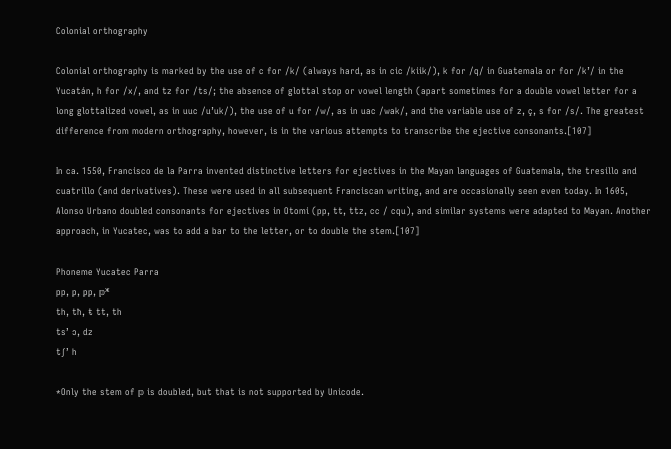Colonial orthography

Colonial orthography is marked by the use of c for /k/ (always hard, as in cic /kiik/), k for /q/ in Guatemala or for /k’/ in the Yucatán, h for /x/, and tz for /ts/; the absence of glottal stop or vowel length (apart sometimes for a double vowel letter for a long glottalized vowel, as in uuc /u’uk/), the use of u for /w/, as in uac /wak/, and the variable use of z, ç, s for /s/. The greatest difference from modern orthography, however, is in the various attempts to transcribe the ejective consonants.[107]

In ca. 1550, Francisco de la Parra invented distinctive letters for ejectives in the Mayan languages of Guatemala, the tresillo and cuatrillo (and derivatives). These were used in all subsequent Franciscan writing, and are occasionally seen even today. In 1605, Alonso Urbano doubled consonants for ejectives in Otomi (pp, tt, ttz, cc / cqu), and similar systems were adapted to Mayan. Another approach, in Yucatec, was to add a bar to the letter, or to double the stem.[107]

Phoneme Yucatec Parra
pp, ꝑ, ꝑꝑ, 𝕡*
th, tħ, ŧ tt, th
tsʼ ɔ, dz
tʃʼ h

*Only the stem of 𝕡 is doubled, but that is not supported by Unicode.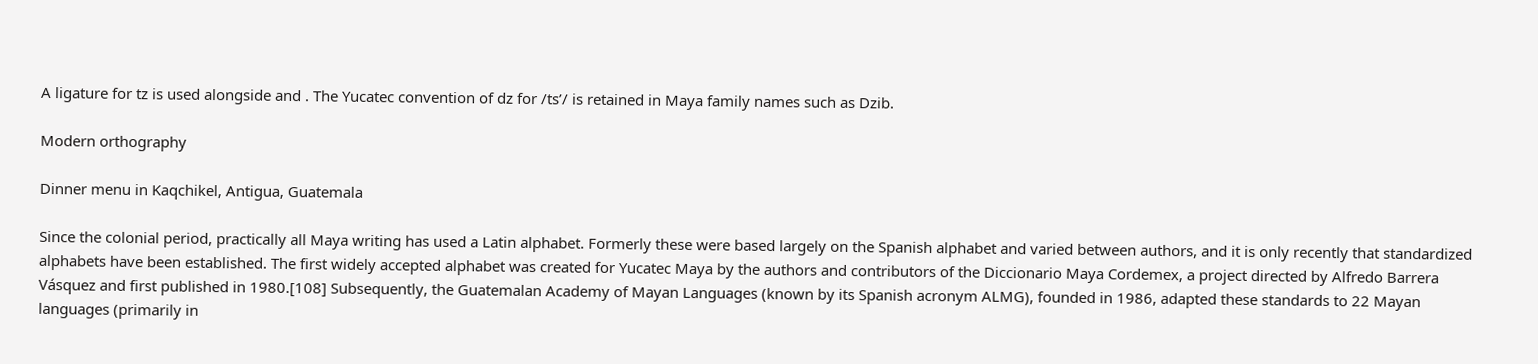A ligature for tz is used alongside and . The Yucatec convention of dz for /tsʼ/ is retained in Maya family names such as Dzib.

Modern orthography

Dinner menu in Kaqchikel, Antigua, Guatemala

Since the colonial period, practically all Maya writing has used a Latin alphabet. Formerly these were based largely on the Spanish alphabet and varied between authors, and it is only recently that standardized alphabets have been established. The first widely accepted alphabet was created for Yucatec Maya by the authors and contributors of the Diccionario Maya Cordemex, a project directed by Alfredo Barrera Vásquez and first published in 1980.[108] Subsequently, the Guatemalan Academy of Mayan Languages (known by its Spanish acronym ALMG), founded in 1986, adapted these standards to 22 Mayan languages (primarily in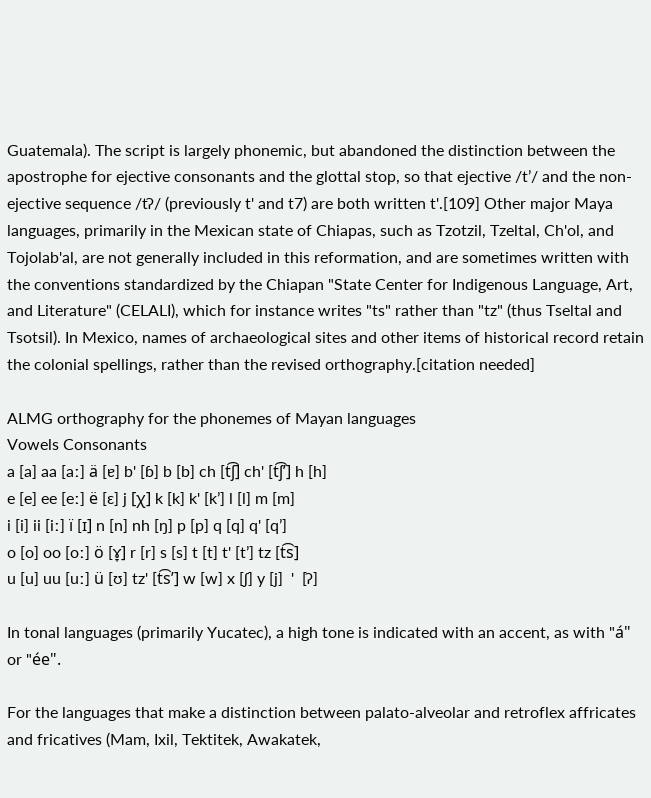Guatemala). The script is largely phonemic, but abandoned the distinction between the apostrophe for ejective consonants and the glottal stop, so that ejective /tʼ/ and the non-ejective sequence /tʔ/ (previously t' and t7) are both written t'.[109] Other major Maya languages, primarily in the Mexican state of Chiapas, such as Tzotzil, Tzeltal, Ch'ol, and Tojolab'al, are not generally included in this reformation, and are sometimes written with the conventions standardized by the Chiapan "State Center for Indigenous Language, Art, and Literature" (CELALI), which for instance writes "ts" rather than "tz" (thus Tseltal and Tsotsil). In Mexico, names of archaeological sites and other items of historical record retain the colonial spellings, rather than the revised orthography.[citation needed]

ALMG orthography for the phonemes of Mayan languages
Vowels Consonants
a [a] aa [aː] ä [ɐ] b' [ɓ] b [b] ch [t͡ʃ] ch' [t͡ʃʼ] h [h]
e [e] ee [eː] ë [ɛ] j [χ] k [k] k' [kʼ] l [l] m [m]
i [i] ii [iː] ï [ɪ] n [n] nh [ŋ] p [p] q [q] q' [qʼ]
o [o] oo [oː] ö [ɤ̞] r [r] s [s] t [t] t' [tʼ] tz [t͡s]
u [u] uu [uː] ü [ʊ] tz' [t͡sʼ] w [w] x [ʃ] y [j]  '  [ʔ]

In tonal languages (primarily Yucatec), a high tone is indicated with an accent, as with "á" or "ée".

For the languages that make a distinction between palato-alveolar and retroflex affricates and fricatives (Mam, Ixil, Tektitek, Awakatek,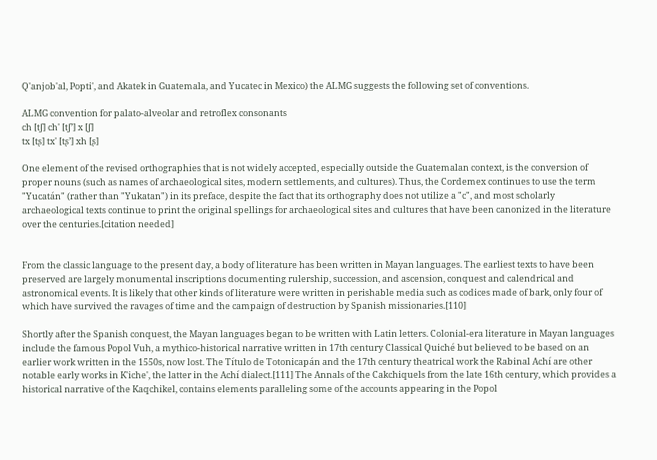Q'anjob'al, Popti', and Akatek in Guatemala, and Yucatec in Mexico) the ALMG suggests the following set of conventions.

ALMG convention for palato-alveolar and retroflex consonants
ch [tʃ] ch' [tʃʼ] x [ʃ]
tx [tʂ] tx' [tʂʼ] xh [ʂ]

One element of the revised orthographies that is not widely accepted, especially outside the Guatemalan context, is the conversion of proper nouns (such as names of archaeological sites, modern settlements, and cultures). Thus, the Cordemex continues to use the term "Yucatán" (rather than "Yukatan") in its preface, despite the fact that its orthography does not utilize a "c", and most scholarly archaeological texts continue to print the original spellings for archaeological sites and cultures that have been canonized in the literature over the centuries.[citation needed]


From the classic language to the present day, a body of literature has been written in Mayan languages. The earliest texts to have been preserved are largely monumental inscriptions documenting rulership, succession, and ascension, conquest and calendrical and astronomical events. It is likely that other kinds of literature were written in perishable media such as codices made of bark, only four of which have survived the ravages of time and the campaign of destruction by Spanish missionaries.[110]

Shortly after the Spanish conquest, the Mayan languages began to be written with Latin letters. Colonial-era literature in Mayan languages include the famous Popol Vuh, a mythico-historical narrative written in 17th century Classical Quiché but believed to be based on an earlier work written in the 1550s, now lost. The Título de Totonicapán and the 17th century theatrical work the Rabinal Achí are other notable early works in K'iche', the latter in the Achí dialect.[111] The Annals of the Cakchiquels from the late 16th century, which provides a historical narrative of the Kaqchikel, contains elements paralleling some of the accounts appearing in the Popol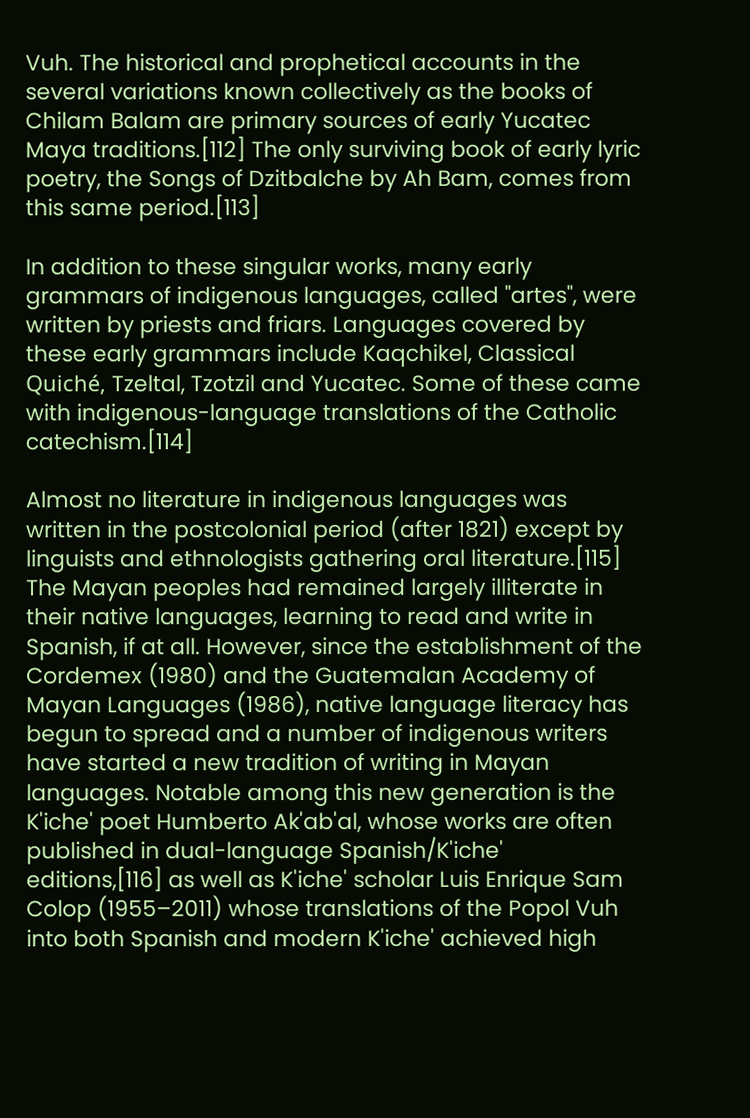Vuh. The historical and prophetical accounts in the several variations known collectively as the books of Chilam Balam are primary sources of early Yucatec Maya traditions.[112] The only surviving book of early lyric poetry, the Songs of Dzitbalche by Ah Bam, comes from this same period.[113]

In addition to these singular works, many early grammars of indigenous languages, called "artes", were written by priests and friars. Languages covered by these early grammars include Kaqchikel, Classical Quiché, Tzeltal, Tzotzil and Yucatec. Some of these came with indigenous-language translations of the Catholic catechism.[114]

Almost no literature in indigenous languages was written in the postcolonial period (after 1821) except by linguists and ethnologists gathering oral literature.[115] The Mayan peoples had remained largely illiterate in their native languages, learning to read and write in Spanish, if at all. However, since the establishment of the Cordemex (1980) and the Guatemalan Academy of Mayan Languages (1986), native language literacy has begun to spread and a number of indigenous writers have started a new tradition of writing in Mayan languages. Notable among this new generation is the K'iche' poet Humberto Ak'ab'al, whose works are often published in dual-language Spanish/K'iche' editions,[116] as well as K'iche' scholar Luis Enrique Sam Colop (1955–2011) whose translations of the Popol Vuh into both Spanish and modern K'iche' achieved high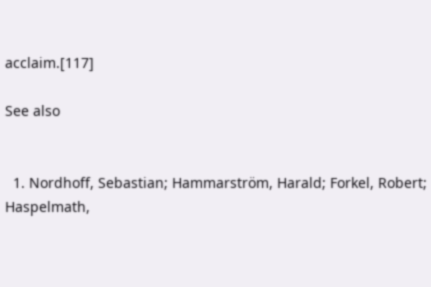acclaim.[117]

See also


  1. Nordhoff, Sebastian; Hammarström, Harald; Forkel, Robert; Haspelmath,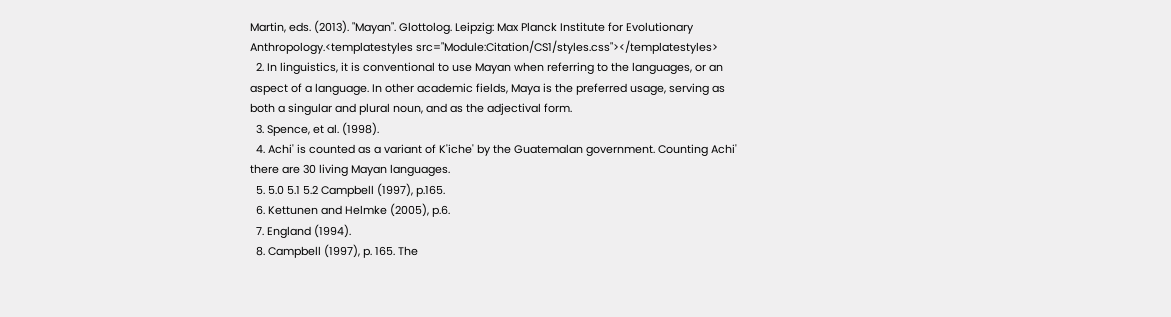Martin, eds. (2013). "Mayan". Glottolog. Leipzig: Max Planck Institute for Evolutionary Anthropology.<templatestyles src="Module:Citation/CS1/styles.css"></templatestyles>
  2. In linguistics, it is conventional to use Mayan when referring to the languages, or an aspect of a language. In other academic fields, Maya is the preferred usage, serving as both a singular and plural noun, and as the adjectival form.
  3. Spence, et al. (1998).
  4. Achi' is counted as a variant of K'iche' by the Guatemalan government. Counting Achi' there are 30 living Mayan languages.
  5. 5.0 5.1 5.2 Campbell (1997), p.165.
  6. Kettunen and Helmke (2005), p.6.
  7. England (1994).
  8. Campbell (1997), p. 165. The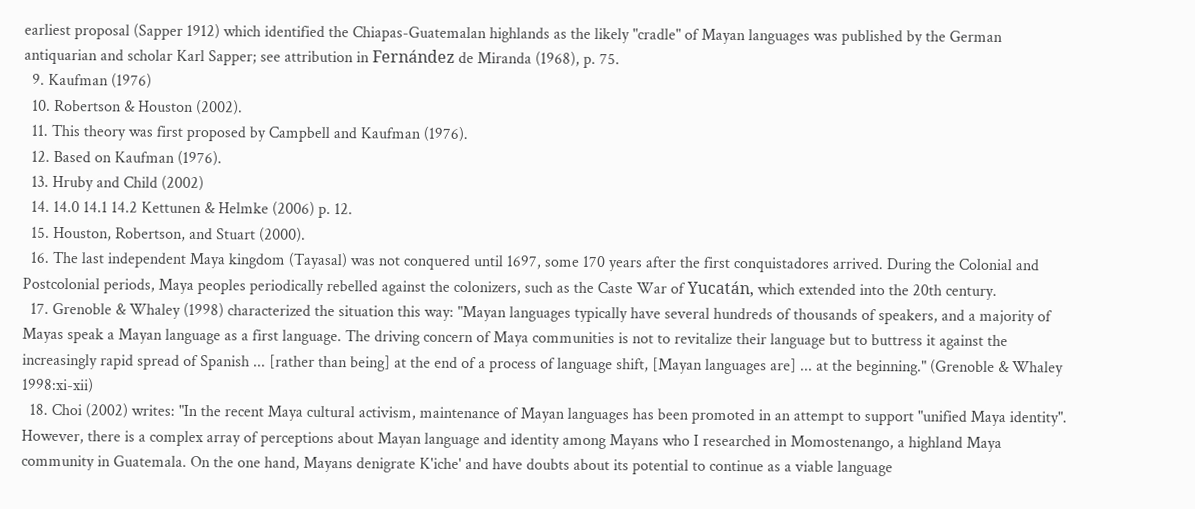earliest proposal (Sapper 1912) which identified the Chiapas-Guatemalan highlands as the likely "cradle" of Mayan languages was published by the German antiquarian and scholar Karl Sapper; see attribution in Fernández de Miranda (1968), p. 75.
  9. Kaufman (1976)
  10. Robertson & Houston (2002).
  11. This theory was first proposed by Campbell and Kaufman (1976).
  12. Based on Kaufman (1976).
  13. Hruby and Child (2002)
  14. 14.0 14.1 14.2 Kettunen & Helmke (2006) p. 12.
  15. Houston, Robertson, and Stuart (2000).
  16. The last independent Maya kingdom (Tayasal) was not conquered until 1697, some 170 years after the first conquistadores arrived. During the Colonial and Postcolonial periods, Maya peoples periodically rebelled against the colonizers, such as the Caste War of Yucatán, which extended into the 20th century.
  17. Grenoble & Whaley (1998) characterized the situation this way: "Mayan languages typically have several hundreds of thousands of speakers, and a majority of Mayas speak a Mayan language as a first language. The driving concern of Maya communities is not to revitalize their language but to buttress it against the increasingly rapid spread of Spanish ... [rather than being] at the end of a process of language shift, [Mayan languages are] ... at the beginning." (Grenoble & Whaley 1998:xi-xii)
  18. Choi (2002) writes: "In the recent Maya cultural activism, maintenance of Mayan languages has been promoted in an attempt to support "unified Maya identity". However, there is a complex array of perceptions about Mayan language and identity among Mayans who I researched in Momostenango, a highland Maya community in Guatemala. On the one hand, Mayans denigrate K'iche' and have doubts about its potential to continue as a viable language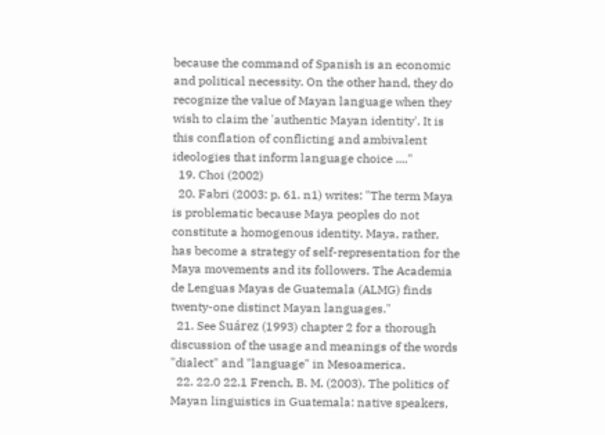because the command of Spanish is an economic and political necessity. On the other hand, they do recognize the value of Mayan language when they wish to claim the 'authentic Mayan identity'. It is this conflation of conflicting and ambivalent ideologies that inform language choice ...."
  19. Choi (2002)
  20. Fabri (2003: p. 61. n1) writes: "The term Maya is problematic because Maya peoples do not constitute a homogenous identity. Maya, rather, has become a strategy of self-representation for the Maya movements and its followers. The Academia de Lenguas Mayas de Guatemala (ALMG) finds twenty-one distinct Mayan languages."
  21. See Suárez (1993) chapter 2 for a thorough discussion of the usage and meanings of the words "dialect" and "language" in Mesoamerica.
  22. 22.0 22.1 French, B. M. (2003). The politics of Mayan linguistics in Guatemala: native speakers,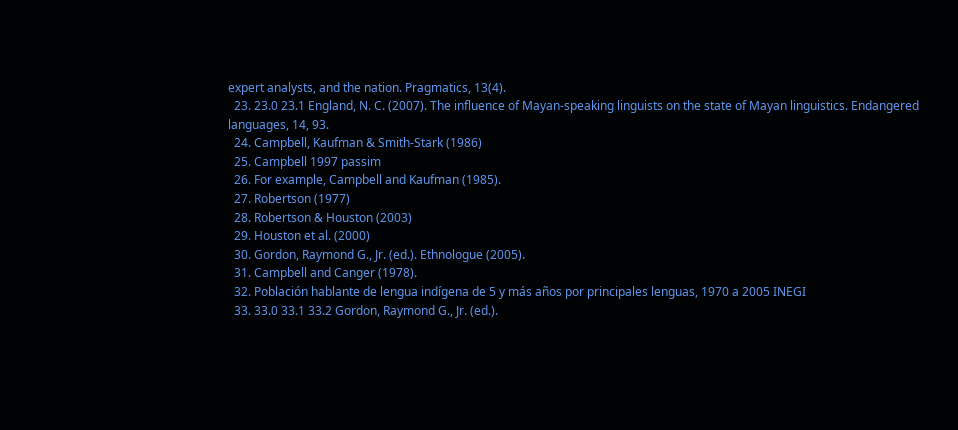expert analysts, and the nation. Pragmatics, 13(4).
  23. 23.0 23.1 England, N. C. (2007). The influence of Mayan-speaking linguists on the state of Mayan linguistics. Endangered languages, 14, 93.
  24. Campbell, Kaufman & Smith-Stark (1986)
  25. Campbell 1997 passim
  26. For example, Campbell and Kaufman (1985).
  27. Robertson (1977)
  28. Robertson & Houston (2003)
  29. Houston et al. (2000)
  30. Gordon, Raymond G., Jr. (ed.). Ethnologue (2005).
  31. Campbell and Canger (1978).
  32. Población hablante de lengua indígena de 5 y más años por principales lenguas, 1970 a 2005 INEGI
  33. 33.0 33.1 33.2 Gordon, Raymond G., Jr. (ed.).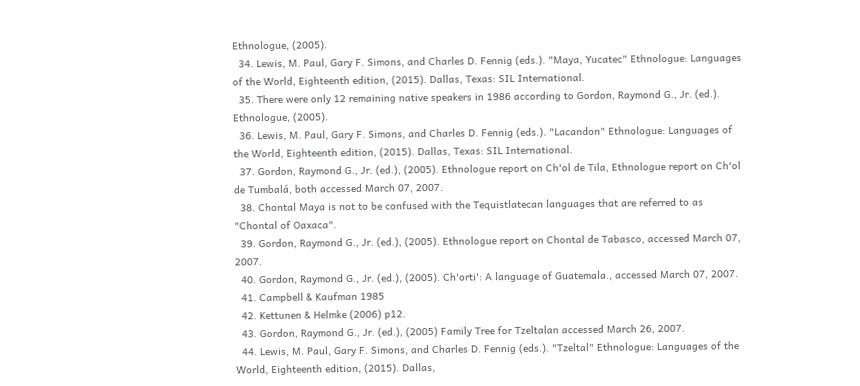Ethnologue, (2005).
  34. Lewis, M. Paul, Gary F. Simons, and Charles D. Fennig (eds.). "Maya, Yucatec" Ethnologue: Languages of the World, Eighteenth edition, (2015). Dallas, Texas: SIL International.
  35. There were only 12 remaining native speakers in 1986 according to Gordon, Raymond G., Jr. (ed.). Ethnologue, (2005).
  36. Lewis, M. Paul, Gary F. Simons, and Charles D. Fennig (eds.). "Lacandon" Ethnologue: Languages of the World, Eighteenth edition, (2015). Dallas, Texas: SIL International.
  37. Gordon, Raymond G., Jr. (ed.), (2005). Ethnologue report on Ch'ol de Tila, Ethnologue report on Ch'ol de Tumbalá, both accessed March 07, 2007.
  38. Chontal Maya is not to be confused with the Tequistlatecan languages that are referred to as "Chontal of Oaxaca".
  39. Gordon, Raymond G., Jr. (ed.), (2005). Ethnologue report on Chontal de Tabasco, accessed March 07, 2007.
  40. Gordon, Raymond G., Jr. (ed.), (2005). Ch'orti': A language of Guatemala., accessed March 07, 2007.
  41. Campbell & Kaufman 1985
  42. Kettunen & Helmke (2006) p12.
  43. Gordon, Raymond G., Jr. (ed.), (2005) Family Tree for Tzeltalan accessed March 26, 2007.
  44. Lewis, M. Paul, Gary F. Simons, and Charles D. Fennig (eds.). "Tzeltal" Ethnologue: Languages of the World, Eighteenth edition, (2015). Dallas,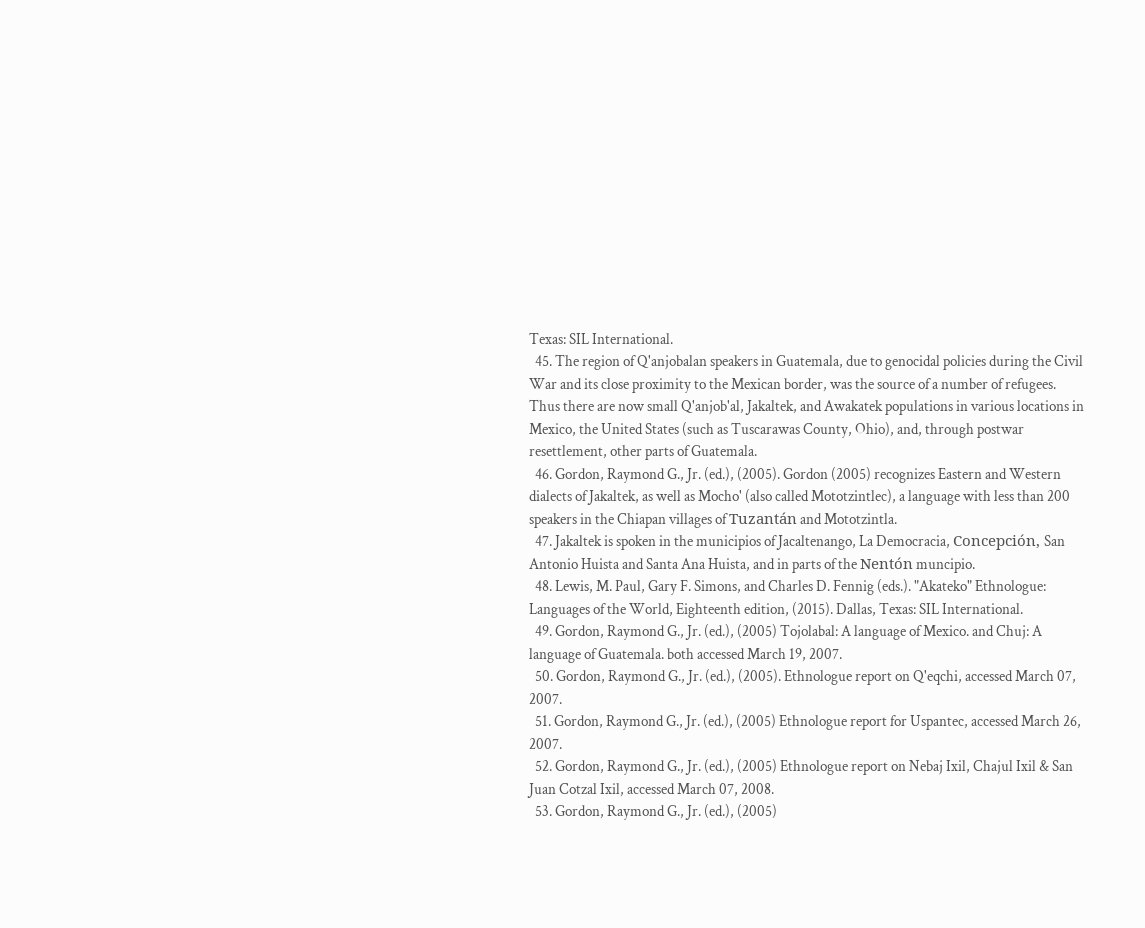Texas: SIL International.
  45. The region of Q'anjobalan speakers in Guatemala, due to genocidal policies during the Civil War and its close proximity to the Mexican border, was the source of a number of refugees. Thus there are now small Q'anjob'al, Jakaltek, and Awakatek populations in various locations in Mexico, the United States (such as Tuscarawas County, Ohio), and, through postwar resettlement, other parts of Guatemala.
  46. Gordon, Raymond G., Jr. (ed.), (2005). Gordon (2005) recognizes Eastern and Western dialects of Jakaltek, as well as Mocho' (also called Mototzintlec), a language with less than 200 speakers in the Chiapan villages of Tuzantán and Mototzintla.
  47. Jakaltek is spoken in the municipios of Jacaltenango, La Democracia, Concepción, San Antonio Huista and Santa Ana Huista, and in parts of the Nentón muncipio.
  48. Lewis, M. Paul, Gary F. Simons, and Charles D. Fennig (eds.). "Akateko" Ethnologue: Languages of the World, Eighteenth edition, (2015). Dallas, Texas: SIL International.
  49. Gordon, Raymond G., Jr. (ed.), (2005) Tojolabal: A language of Mexico. and Chuj: A language of Guatemala. both accessed March 19, 2007.
  50. Gordon, Raymond G., Jr. (ed.), (2005). Ethnologue report on Q'eqchi, accessed March 07, 2007.
  51. Gordon, Raymond G., Jr. (ed.), (2005) Ethnologue report for Uspantec, accessed March 26, 2007.
  52. Gordon, Raymond G., Jr. (ed.), (2005) Ethnologue report on Nebaj Ixil, Chajul Ixil & San Juan Cotzal Ixil, accessed March 07, 2008.
  53. Gordon, Raymond G., Jr. (ed.), (2005)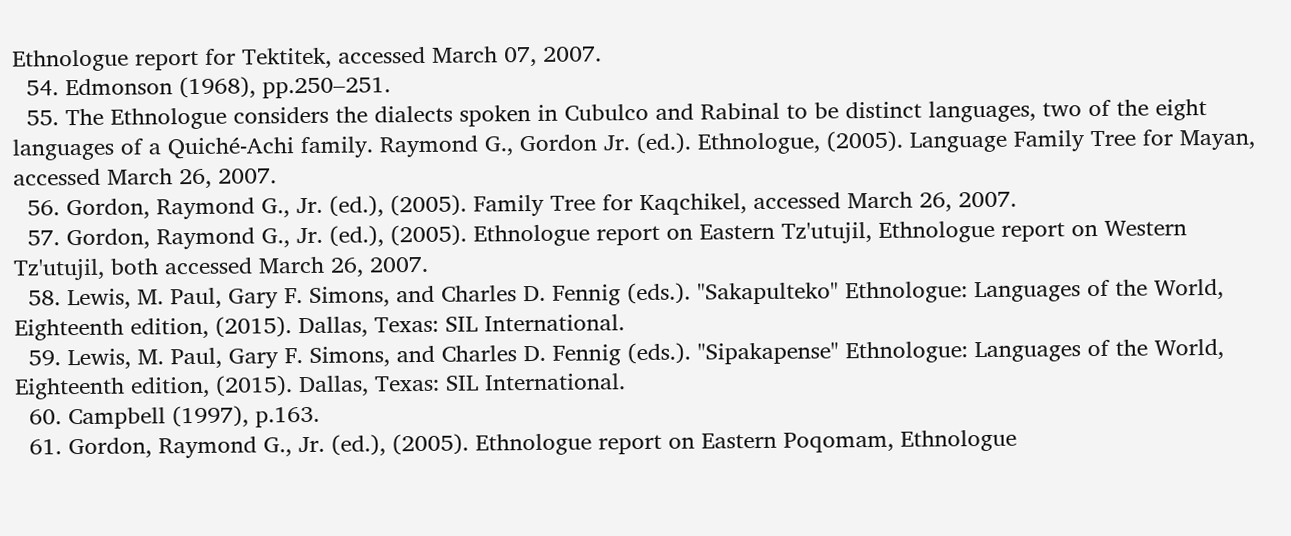Ethnologue report for Tektitek, accessed March 07, 2007.
  54. Edmonson (1968), pp.250–251.
  55. The Ethnologue considers the dialects spoken in Cubulco and Rabinal to be distinct languages, two of the eight languages of a Quiché-Achi family. Raymond G., Gordon Jr. (ed.). Ethnologue, (2005). Language Family Tree for Mayan, accessed March 26, 2007.
  56. Gordon, Raymond G., Jr. (ed.), (2005). Family Tree for Kaqchikel, accessed March 26, 2007.
  57. Gordon, Raymond G., Jr. (ed.), (2005). Ethnologue report on Eastern Tz'utujil, Ethnologue report on Western Tz'utujil, both accessed March 26, 2007.
  58. Lewis, M. Paul, Gary F. Simons, and Charles D. Fennig (eds.). "Sakapulteko" Ethnologue: Languages of the World, Eighteenth edition, (2015). Dallas, Texas: SIL International.
  59. Lewis, M. Paul, Gary F. Simons, and Charles D. Fennig (eds.). "Sipakapense" Ethnologue: Languages of the World, Eighteenth edition, (2015). Dallas, Texas: SIL International.
  60. Campbell (1997), p.163.
  61. Gordon, Raymond G., Jr. (ed.), (2005). Ethnologue report on Eastern Poqomam, Ethnologue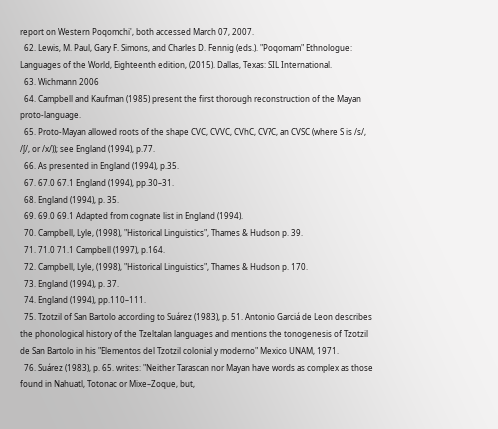report on Western Poqomchi', both accessed March 07, 2007.
  62. Lewis, M. Paul, Gary F. Simons, and Charles D. Fennig (eds.). "Poqomam" Ethnologue: Languages of the World, Eighteenth edition, (2015). Dallas, Texas: SIL International.
  63. Wichmann 2006
  64. Campbell and Kaufman (1985) present the first thorough reconstruction of the Mayan proto-language.
  65. Proto-Mayan allowed roots of the shape CVC, CVVC, CVhC, CVʔC, an CVSC (where S is /s/, /ʃ/, or /x/)); see England (1994), p.77.
  66. As presented in England (1994), p.35.
  67. 67.0 67.1 England (1994), pp.30–31.
  68. England (1994), p. 35.
  69. 69.0 69.1 Adapted from cognate list in England (1994).
  70. Campbell, Lyle, (1998), "Historical Linguistics", Thames & Hudson p. 39.
  71. 71.0 71.1 Campbell (1997), p.164.
  72. Campbell, Lyle, (1998), "Historical Linguistics", Thames & Hudson p. 170.
  73. England (1994), p. 37.
  74. England (1994), pp.110–111.
  75. Tzotzil of San Bartolo according to Suárez (1983), p. 51. Antonio Garciá de Leon describes the phonological history of the Tzeltalan languages and mentions the tonogenesis of Tzotzil de San Bartolo in his "Elementos del Tzotzil colonial y moderno" Mexico UNAM, 1971.
  76. Suárez (1983), p. 65. writes: "Neither Tarascan nor Mayan have words as complex as those found in Nahuatl, Totonac or Mixe–Zoque, but,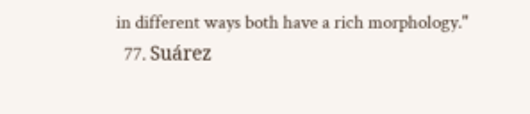in different ways both have a rich morphology."
  77. Suárez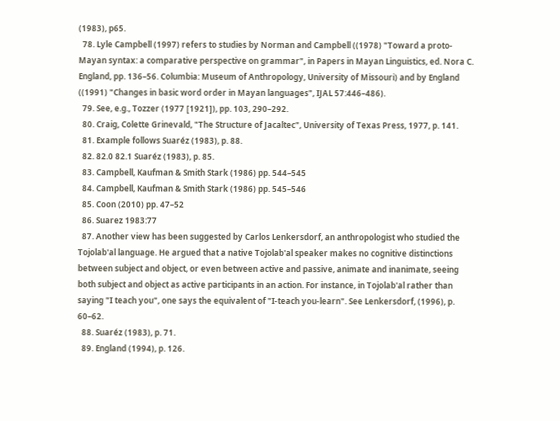(1983), p65.
  78. Lyle Campbell (1997) refers to studies by Norman and Campbell ((1978) "Toward a proto-Mayan syntax: a comparative perspective on grammar", in Papers in Mayan Linguistics, ed. Nora C. England, pp. 136–56. Columbia: Museum of Anthropology, University of Missouri) and by England ((1991) "Changes in basic word order in Mayan languages", IJAL 57:446–486).
  79. See, e.g., Tozzer (1977 [1921]), pp. 103, 290–292.
  80. Craig, Colette Grinevald, "The Structure of Jacaltec", University of Texas Press, 1977, p. 141.
  81. Example follows Suaréz (1983), p. 88.
  82. 82.0 82.1 Suaréz (1983), p. 85.
  83. Campbell, Kaufman & Smith Stark (1986) pp. 544–545
  84. Campbell, Kaufman & Smith Stark (1986) pp. 545–546
  85. Coon (2010) pp. 47–52
  86. Suarez 1983:77
  87. Another view has been suggested by Carlos Lenkersdorf, an anthropologist who studied the Tojolab'al language. He argued that a native Tojolab'al speaker makes no cognitive distinctions between subject and object, or even between active and passive, animate and inanimate, seeing both subject and object as active participants in an action. For instance, in Tojolab'al rather than saying "I teach you", one says the equivalent of "I-teach you-learn". See Lenkersdorf, (1996), p. 60–62.
  88. Suaréz (1983), p. 71.
  89. England (1994), p. 126.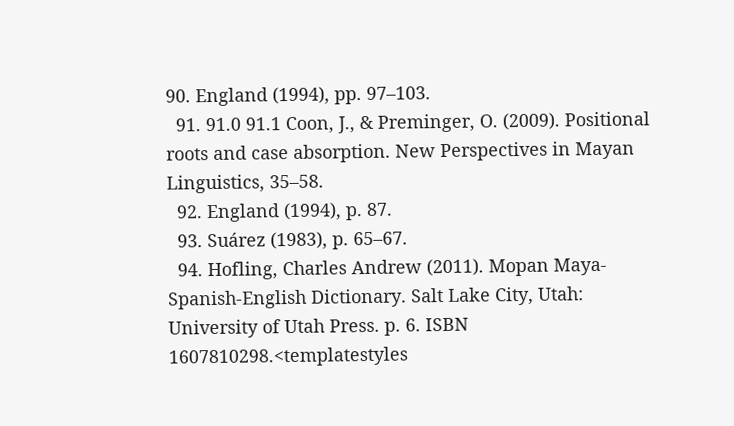90. England (1994), pp. 97–103.
  91. 91.0 91.1 Coon, J., & Preminger, O. (2009). Positional roots and case absorption. New Perspectives in Mayan Linguistics, 35–58.
  92. England (1994), p. 87.
  93. Suárez (1983), p. 65–67.
  94. Hofling, Charles Andrew (2011). Mopan Maya-Spanish-English Dictionary. Salt Lake City, Utah: University of Utah Press. p. 6. ISBN 1607810298.<templatestyles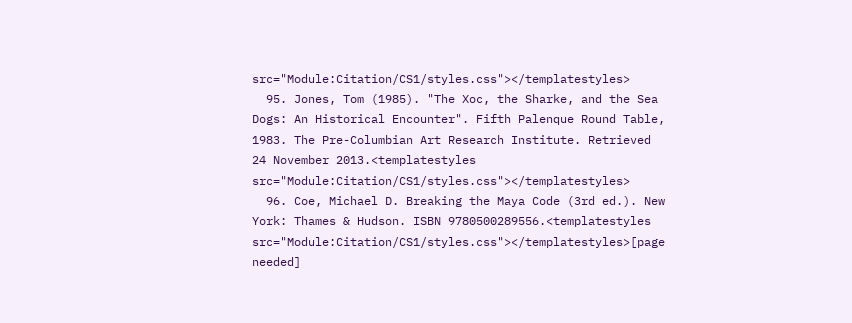src="Module:Citation/CS1/styles.css"></templatestyles>
  95. Jones, Tom (1985). "The Xoc, the Sharke, and the Sea Dogs: An Historical Encounter". Fifth Palenque Round Table, 1983. The Pre-Columbian Art Research Institute. Retrieved 24 November 2013.<templatestyles src="Module:Citation/CS1/styles.css"></templatestyles>
  96. Coe, Michael D. Breaking the Maya Code (3rd ed.). New York: Thames & Hudson. ISBN 9780500289556.<templatestyles src="Module:Citation/CS1/styles.css"></templatestyles>[page needed]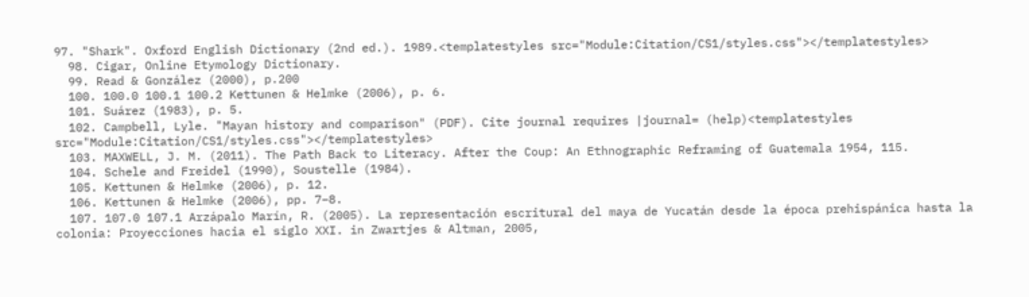97. "Shark". Oxford English Dictionary (2nd ed.). 1989.<templatestyles src="Module:Citation/CS1/styles.css"></templatestyles>
  98. Cigar, Online Etymology Dictionary.
  99. Read & González (2000), p.200
  100. 100.0 100.1 100.2 Kettunen & Helmke (2006), p. 6.
  101. Suárez (1983), p. 5.
  102. Campbell, Lyle. "Mayan history and comparison" (PDF). Cite journal requires |journal= (help)<templatestyles src="Module:Citation/CS1/styles.css"></templatestyles>
  103. MAXWELL, J. M. (2011). The Path Back to Literacy. After the Coup: An Ethnographic Reframing of Guatemala 1954, 115.
  104. Schele and Freidel (1990), Soustelle (1984).
  105. Kettunen & Helmke (2006), p. 12.
  106. Kettunen & Helmke (2006), pp. 7–8.
  107. 107.0 107.1 Arzápalo Marín, R. (2005). La representación escritural del maya de Yucatán desde la época prehispánica hasta la colonia: Proyecciones hacia el siglo XXI. in Zwartjes & Altman, 2005,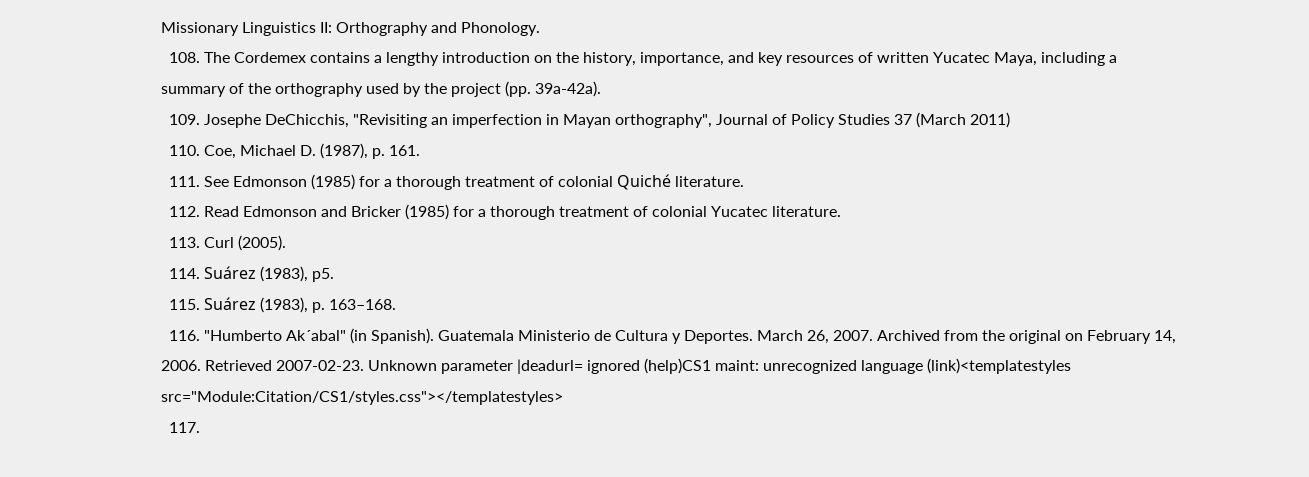Missionary Linguistics II: Orthography and Phonology.
  108. The Cordemex contains a lengthy introduction on the history, importance, and key resources of written Yucatec Maya, including a summary of the orthography used by the project (pp. 39a-42a).
  109. Josephe DeChicchis, "Revisiting an imperfection in Mayan orthography", Journal of Policy Studies 37 (March 2011)
  110. Coe, Michael D. (1987), p. 161.
  111. See Edmonson (1985) for a thorough treatment of colonial Quiché literature.
  112. Read Edmonson and Bricker (1985) for a thorough treatment of colonial Yucatec literature.
  113. Curl (2005).
  114. Suárez (1983), p5.
  115. Suárez (1983), p. 163–168.
  116. "Humberto Ak´abal" (in Spanish). Guatemala Ministerio de Cultura y Deportes. March 26, 2007. Archived from the original on February 14, 2006. Retrieved 2007-02-23. Unknown parameter |deadurl= ignored (help)CS1 maint: unrecognized language (link)<templatestyles src="Module:Citation/CS1/styles.css"></templatestyles>
  117.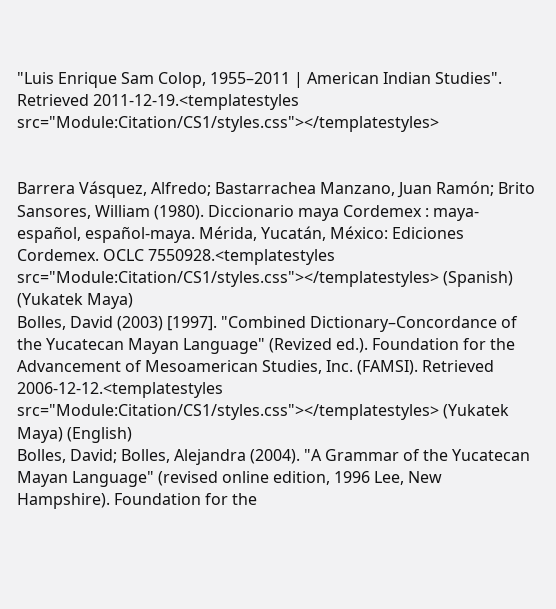"Luis Enrique Sam Colop, 1955–2011 | American Indian Studies". Retrieved 2011-12-19.<templatestyles src="Module:Citation/CS1/styles.css"></templatestyles>


Barrera Vásquez, Alfredo; Bastarrachea Manzano, Juan Ramón; Brito Sansores, William (1980). Diccionario maya Cordemex : maya-español, español-maya. Mérida, Yucatán, México: Ediciones Cordemex. OCLC 7550928.<templatestyles src="Module:Citation/CS1/styles.css"></templatestyles> (Spanish) (Yukatek Maya)
Bolles, David (2003) [1997]. "Combined Dictionary–Concordance of the Yucatecan Mayan Language" (Revized ed.). Foundation for the Advancement of Mesoamerican Studies, Inc. (FAMSI). Retrieved 2006-12-12.<templatestyles src="Module:Citation/CS1/styles.css"></templatestyles> (Yukatek Maya) (English)
Bolles, David; Bolles, Alejandra (2004). "A Grammar of the Yucatecan Mayan Language" (revised online edition, 1996 Lee, New Hampshire). Foundation for the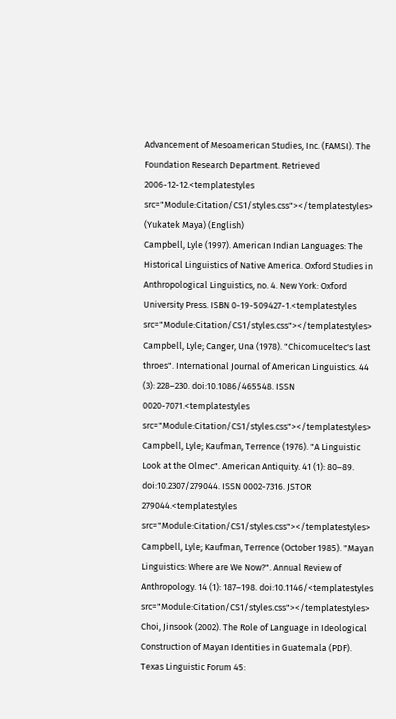Advancement of Mesoamerican Studies, Inc. (FAMSI). The Foundation Research Department. Retrieved 2006-12-12.<templatestyles src="Module:Citation/CS1/styles.css"></templatestyles> (Yukatek Maya) (English)
Campbell, Lyle (1997). American Indian Languages: The Historical Linguistics of Native America. Oxford Studies in Anthropological Linguistics, no. 4. New York: Oxford University Press. ISBN 0-19-509427-1.<templatestyles src="Module:Citation/CS1/styles.css"></templatestyles>
Campbell, Lyle; Canger, Una (1978). "Chicomuceltec's last throes". International Journal of American Linguistics. 44 (3): 228–230. doi:10.1086/465548. ISSN 0020-7071.<templatestyles src="Module:Citation/CS1/styles.css"></templatestyles>
Campbell, Lyle; Kaufman, Terrence (1976). "A Linguistic Look at the Olmec". American Antiquity. 41 (1): 80–89. doi:10.2307/279044. ISSN 0002-7316. JSTOR 279044.<templatestyles src="Module:Citation/CS1/styles.css"></templatestyles>
Campbell, Lyle; Kaufman, Terrence (October 1985). "Mayan Linguistics: Where are We Now?". Annual Review of Anthropology. 14 (1): 187–198. doi:10.1146/<templatestyles src="Module:Citation/CS1/styles.css"></templatestyles>
Choi, Jinsook (2002). The Role of Language in Ideological Construction of Mayan Identities in Guatemala (PDF). Texas Linguistic Forum 45: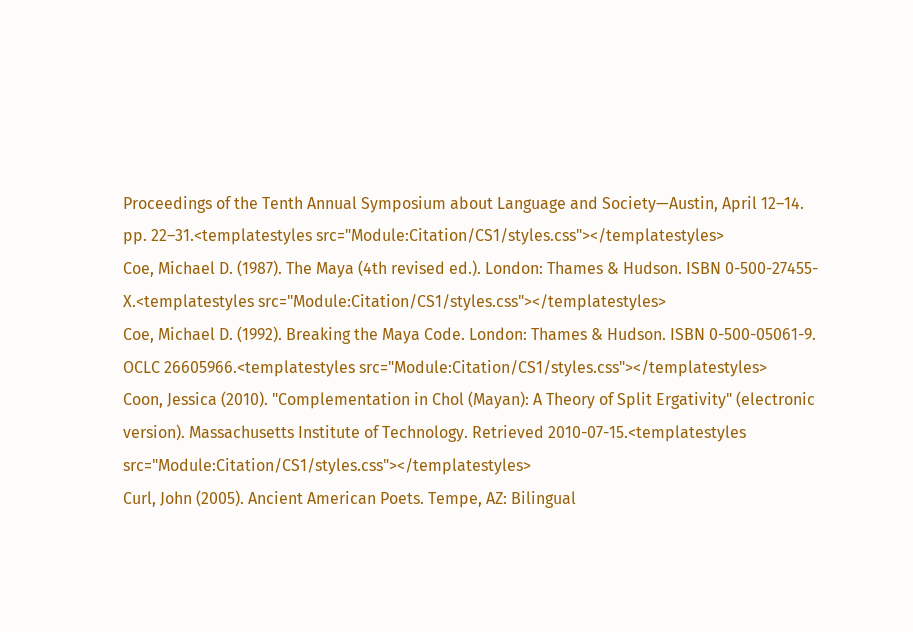Proceedings of the Tenth Annual Symposium about Language and Society—Austin, April 12–14. pp. 22–31.<templatestyles src="Module:Citation/CS1/styles.css"></templatestyles>
Coe, Michael D. (1987). The Maya (4th revised ed.). London: Thames & Hudson. ISBN 0-500-27455-X.<templatestyles src="Module:Citation/CS1/styles.css"></templatestyles>
Coe, Michael D. (1992). Breaking the Maya Code. London: Thames & Hudson. ISBN 0-500-05061-9. OCLC 26605966.<templatestyles src="Module:Citation/CS1/styles.css"></templatestyles>
Coon, Jessica (2010). "Complementation in Chol (Mayan): A Theory of Split Ergativity" (electronic version). Massachusetts Institute of Technology. Retrieved 2010-07-15.<templatestyles src="Module:Citation/CS1/styles.css"></templatestyles>
Curl, John (2005). Ancient American Poets. Tempe, AZ: Bilingual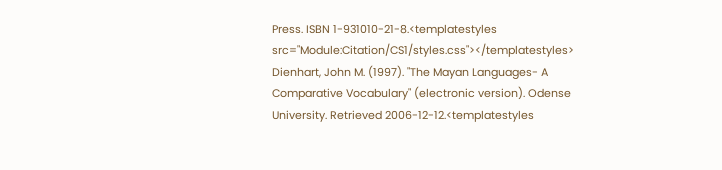Press. ISBN 1-931010-21-8.<templatestyles src="Module:Citation/CS1/styles.css"></templatestyles>
Dienhart, John M. (1997). "The Mayan Languages- A Comparative Vocabulary" (electronic version). Odense University. Retrieved 2006-12-12.<templatestyles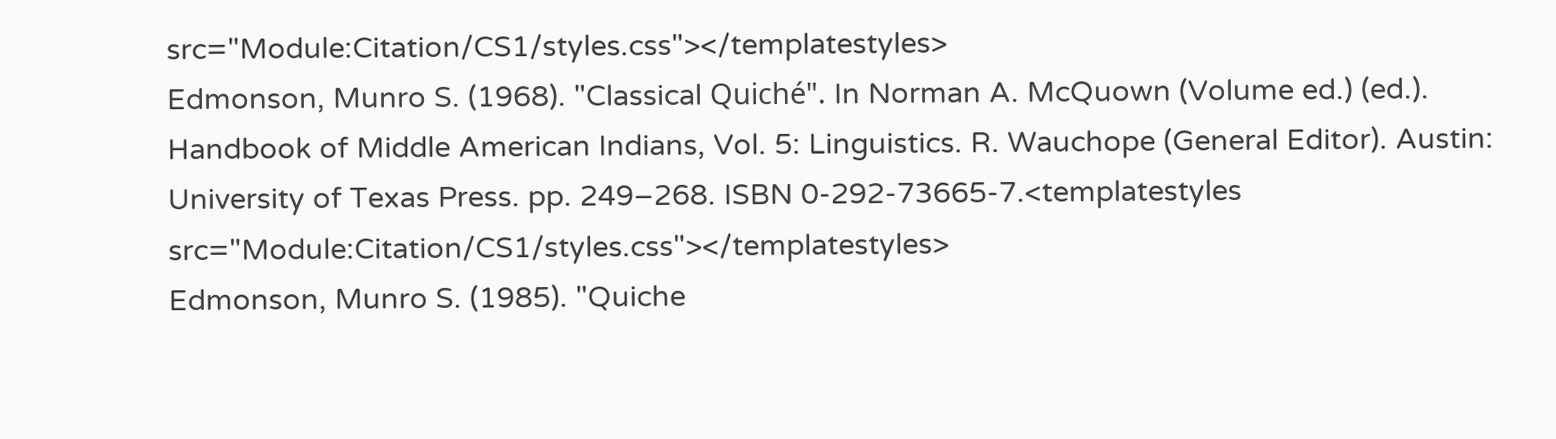src="Module:Citation/CS1/styles.css"></templatestyles>
Edmonson, Munro S. (1968). "Classical Quiché". In Norman A. McQuown (Volume ed.) (ed.). Handbook of Middle American Indians, Vol. 5: Linguistics. R. Wauchope (General Editor). Austin: University of Texas Press. pp. 249–268. ISBN 0-292-73665-7.<templatestyles src="Module:Citation/CS1/styles.css"></templatestyles>
Edmonson, Munro S. (1985). "Quiche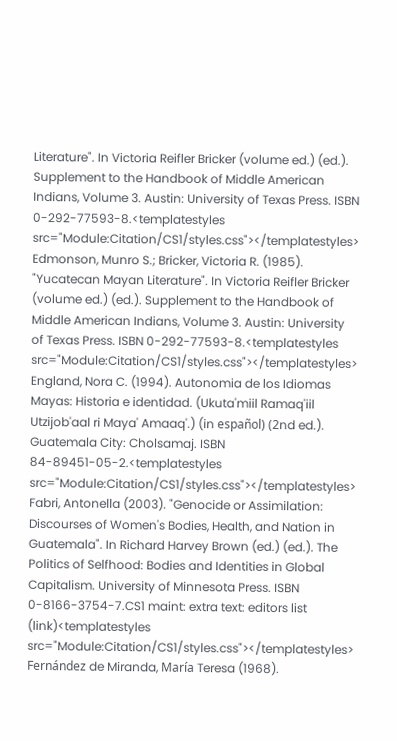Literature". In Victoria Reifler Bricker (volume ed.) (ed.). Supplement to the Handbook of Middle American Indians, Volume 3. Austin: University of Texas Press. ISBN 0-292-77593-8.<templatestyles src="Module:Citation/CS1/styles.css"></templatestyles>
Edmonson, Munro S.; Bricker, Victoria R. (1985). "Yucatecan Mayan Literature". In Victoria Reifler Bricker (volume ed.) (ed.). Supplement to the Handbook of Middle American Indians, Volume 3. Austin: University of Texas Press. ISBN 0-292-77593-8.<templatestyles src="Module:Citation/CS1/styles.css"></templatestyles>
England, Nora C. (1994). Autonomia de los Idiomas Mayas: Historia e identidad. (Ukuta'miil Ramaq'iil Utzijob'aal ri Maya' Amaaq'.) (in español) (2nd ed.). Guatemala City: Cholsamaj. ISBN 84-89451-05-2.<templatestyles src="Module:Citation/CS1/styles.css"></templatestyles>
Fabri, Antonella (2003). "Genocide or Assimilation: Discourses of Women's Bodies, Health, and Nation in Guatemala". In Richard Harvey Brown (ed.) (ed.). The Politics of Selfhood: Bodies and Identities in Global Capitalism. University of Minnesota Press. ISBN 0-8166-3754-7.CS1 maint: extra text: editors list (link)<templatestyles src="Module:Citation/CS1/styles.css"></templatestyles>
Fernández de Miranda, María Teresa (1968).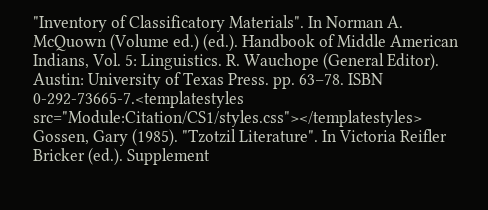"Inventory of Classificatory Materials". In Norman A. McQuown (Volume ed.) (ed.). Handbook of Middle American Indians, Vol. 5: Linguistics. R. Wauchope (General Editor). Austin: University of Texas Press. pp. 63–78. ISBN 0-292-73665-7.<templatestyles src="Module:Citation/CS1/styles.css"></templatestyles>
Gossen, Gary (1985). "Tzotzil Literature". In Victoria Reifler Bricker (ed.). Supplement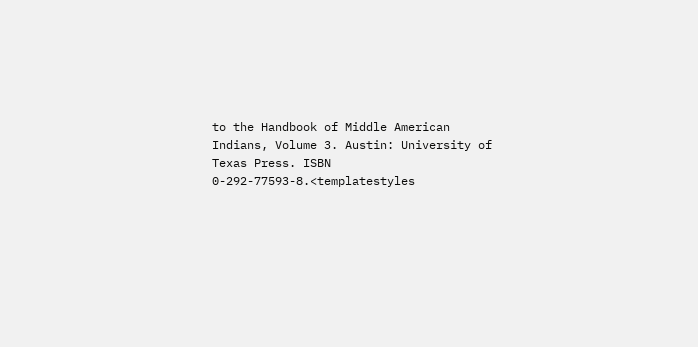to the Handbook of Middle American Indians, Volume 3. Austin: University of Texas Press. ISBN 0-292-77593-8.<templatestyles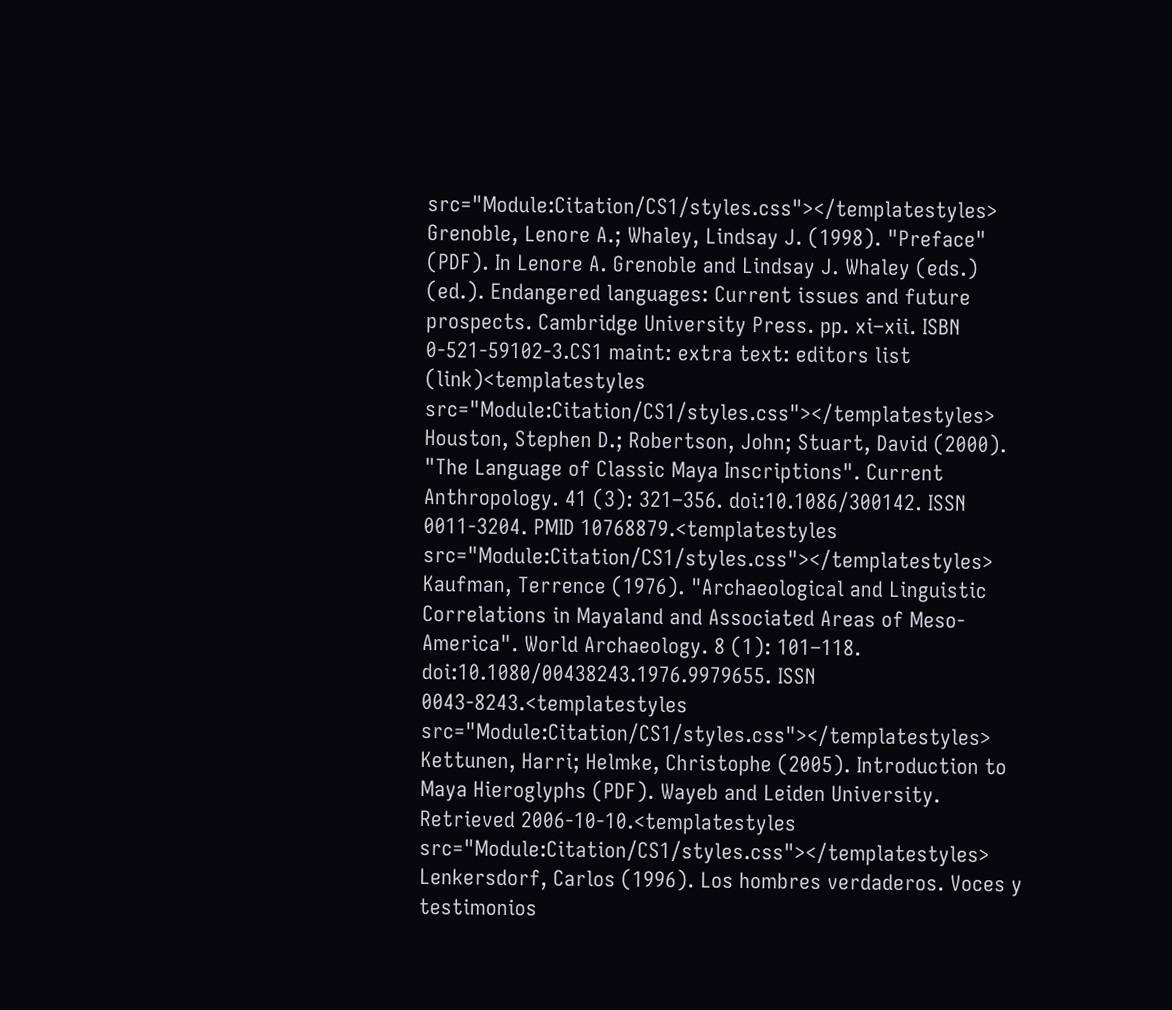src="Module:Citation/CS1/styles.css"></templatestyles>
Grenoble, Lenore A.; Whaley, Lindsay J. (1998). "Preface" (PDF). In Lenore A. Grenoble and Lindsay J. Whaley (eds.) (ed.). Endangered languages: Current issues and future prospects. Cambridge University Press. pp. xi–xii. ISBN 0-521-59102-3.CS1 maint: extra text: editors list (link)<templatestyles src="Module:Citation/CS1/styles.css"></templatestyles>
Houston, Stephen D.; Robertson, John; Stuart, David (2000). "The Language of Classic Maya Inscriptions". Current Anthropology. 41 (3): 321–356. doi:10.1086/300142. ISSN 0011-3204. PMID 10768879.<templatestyles src="Module:Citation/CS1/styles.css"></templatestyles>
Kaufman, Terrence (1976). "Archaeological and Linguistic Correlations in Mayaland and Associated Areas of Meso-America". World Archaeology. 8 (1): 101–118. doi:10.1080/00438243.1976.9979655. ISSN 0043-8243.<templatestyles src="Module:Citation/CS1/styles.css"></templatestyles>
Kettunen, Harri; Helmke, Christophe (2005). Introduction to Maya Hieroglyphs (PDF). Wayeb and Leiden University. Retrieved 2006-10-10.<templatestyles src="Module:Citation/CS1/styles.css"></templatestyles>
Lenkersdorf, Carlos (1996). Los hombres verdaderos. Voces y testimonios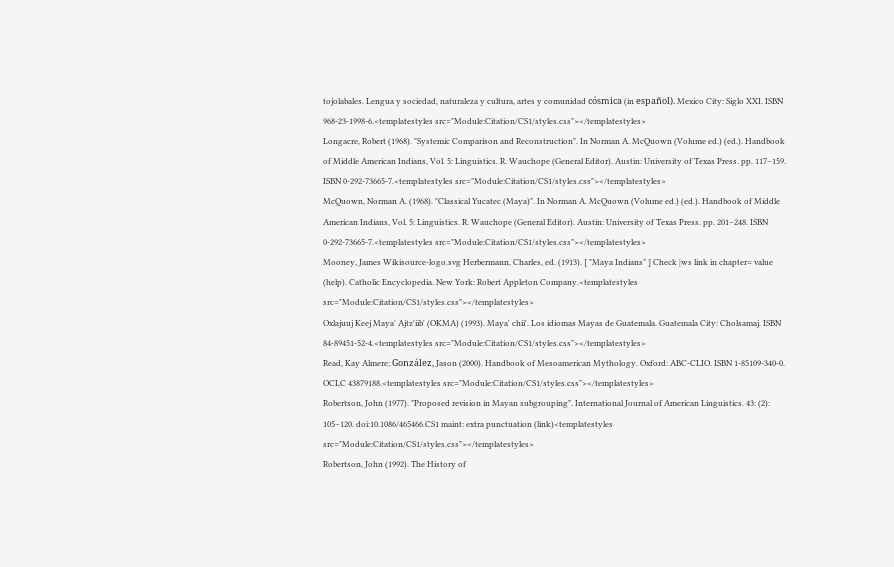tojolabales. Lengua y sociedad, naturaleza y cultura, artes y comunidad cósmica (in español). Mexico City: Siglo XXI. ISBN 968-23-1998-6.<templatestyles src="Module:Citation/CS1/styles.css"></templatestyles>
Longacre, Robert (1968). "Systemic Comparison and Reconstruction". In Norman A. McQuown (Volume ed.) (ed.). Handbook of Middle American Indians, Vol. 5: Linguistics. R. Wauchope (General Editor). Austin: University of Texas Press. pp. 117–159. ISBN 0-292-73665-7.<templatestyles src="Module:Citation/CS1/styles.css"></templatestyles>
McQuown, Norman A. (1968). "Classical Yucatec (Maya)". In Norman A. McQuown (Volume ed.) (ed.). Handbook of Middle American Indians, Vol. 5: Linguistics. R. Wauchope (General Editor). Austin: University of Texas Press. pp. 201–248. ISBN 0-292-73665-7.<templatestyles src="Module:Citation/CS1/styles.css"></templatestyles>
Mooney, James Wikisource-logo.svg Herbermann, Charles, ed. (1913). [ "Maya Indians" ] Check |ws link in chapter= value (help). Catholic Encyclopedia. New York: Robert Appleton Company.<templatestyles src="Module:Citation/CS1/styles.css"></templatestyles>
Oxlajuuj Keej Maya' Ajtz'iib' (OKMA) (1993). Maya' chii'. Los idiomas Mayas de Guatemala. Guatemala City: Cholsamaj. ISBN 84-89451-52-4.<templatestyles src="Module:Citation/CS1/styles.css"></templatestyles>
Read, Kay Almere; González, Jason (2000). Handbook of Mesoamerican Mythology. Oxford: ABC-CLIO. ISBN 1-85109-340-0. OCLC 43879188.<templatestyles src="Module:Citation/CS1/styles.css"></templatestyles>
Robertson, John (1977). "Proposed revision in Mayan subgrouping". International Journal of American Linguistics. 43: (2): 105–120. doi:10.1086/465466.CS1 maint: extra punctuation (link)<templatestyles src="Module:Citation/CS1/styles.css"></templatestyles>
Robertson, John (1992). The History of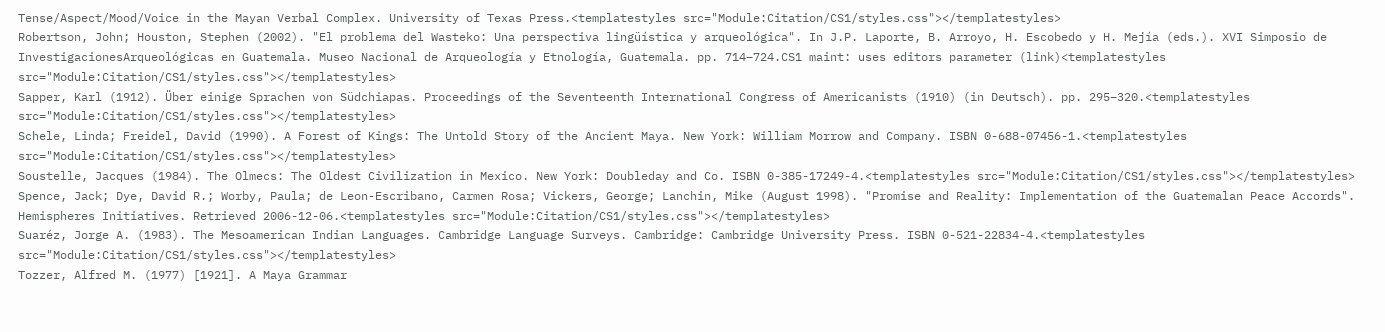Tense/Aspect/Mood/Voice in the Mayan Verbal Complex. University of Texas Press.<templatestyles src="Module:Citation/CS1/styles.css"></templatestyles>
Robertson, John; Houston, Stephen (2002). "El problema del Wasteko: Una perspectiva lingüística y arqueológica". In J.P. Laporte, B. Arroyo, H. Escobedo y H. Mejía (eds.). XVI Simposio de InvestigacionesArqueológicas en Guatemala. Museo Nacional de Arqueología y Etnología, Guatemala. pp. 714–724.CS1 maint: uses editors parameter (link)<templatestyles src="Module:Citation/CS1/styles.css"></templatestyles>
Sapper, Karl (1912). Über einige Sprachen von Südchiapas. Proceedings of the Seventeenth International Congress of Americanists (1910) (in Deutsch). pp. 295–320.<templatestyles src="Module:Citation/CS1/styles.css"></templatestyles>
Schele, Linda; Freidel, David (1990). A Forest of Kings: The Untold Story of the Ancient Maya. New York: William Morrow and Company. ISBN 0-688-07456-1.<templatestyles src="Module:Citation/CS1/styles.css"></templatestyles>
Soustelle, Jacques (1984). The Olmecs: The Oldest Civilization in Mexico. New York: Doubleday and Co. ISBN 0-385-17249-4.<templatestyles src="Module:Citation/CS1/styles.css"></templatestyles>
Spence, Jack; Dye, David R.; Worby, Paula; de Leon-Escribano, Carmen Rosa; Vickers, George; Lanchin, Mike (August 1998). "Promise and Reality: Implementation of the Guatemalan Peace Accords". Hemispheres Initiatives. Retrieved 2006-12-06.<templatestyles src="Module:Citation/CS1/styles.css"></templatestyles>
Suaréz, Jorge A. (1983). The Mesoamerican Indian Languages. Cambridge Language Surveys. Cambridge: Cambridge University Press. ISBN 0-521-22834-4.<templatestyles src="Module:Citation/CS1/styles.css"></templatestyles>
Tozzer, Alfred M. (1977) [1921]. A Maya Grammar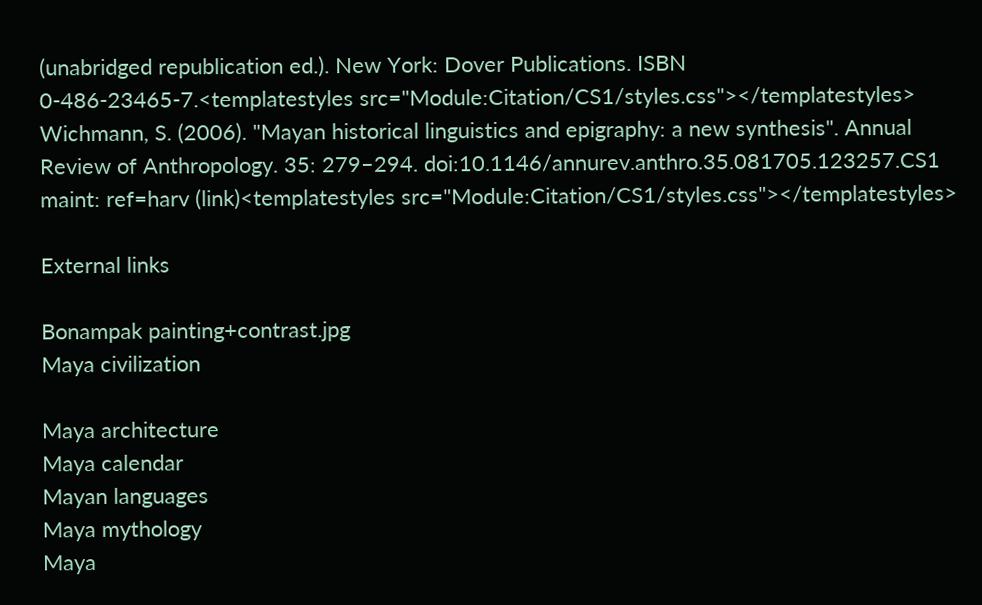(unabridged republication ed.). New York: Dover Publications. ISBN 0-486-23465-7.<templatestyles src="Module:Citation/CS1/styles.css"></templatestyles>
Wichmann, S. (2006). "Mayan historical linguistics and epigraphy: a new synthesis". Annual Review of Anthropology. 35: 279–294. doi:10.1146/annurev.anthro.35.081705.123257.CS1 maint: ref=harv (link)<templatestyles src="Module:Citation/CS1/styles.css"></templatestyles>

External links

Bonampak painting+contrast.jpg
Maya civilization

Maya architecture
Maya calendar
Mayan languages
Maya mythology
Maya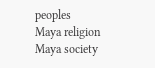peoples
Maya religion
Maya society